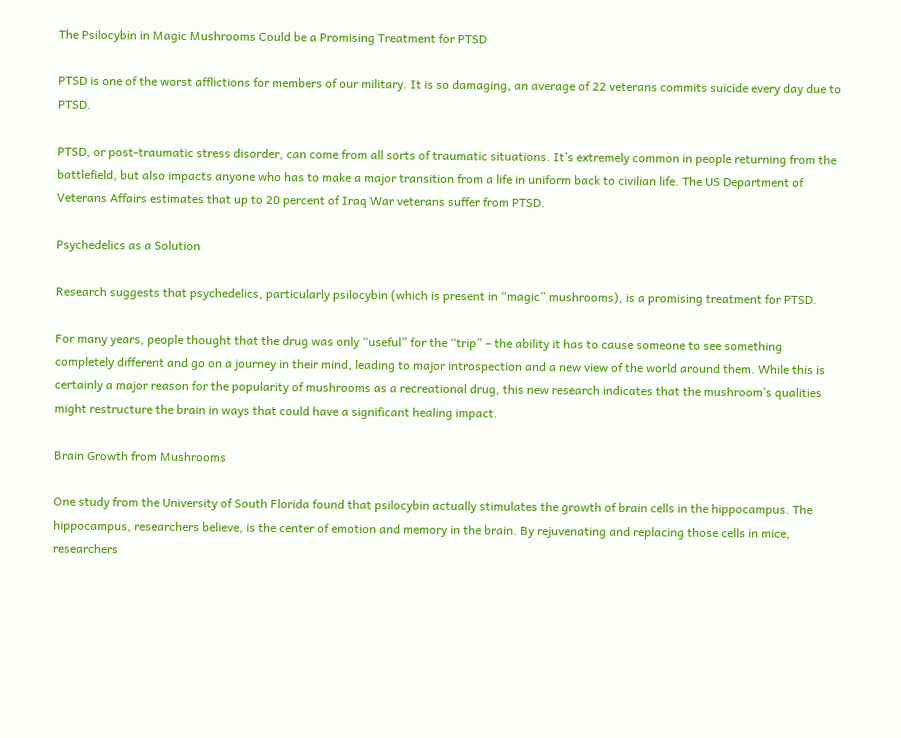The Psilocybin in Magic Mushrooms Could be a Promising Treatment for PTSD

PTSD is one of the worst afflictions for members of our military. It is so damaging, an average of 22 veterans commits suicide every day due to PTSD.

PTSD, or post-traumatic stress disorder, can come from all sorts of traumatic situations. It’s extremely common in people returning from the battlefield, but also impacts anyone who has to make a major transition from a life in uniform back to civilian life. The US Department of Veterans Affairs estimates that up to 20 percent of Iraq War veterans suffer from PTSD.

Psychedelics as a Solution

Research suggests that psychedelics, particularly psilocybin (which is present in “magic” mushrooms), is a promising treatment for PTSD.

For many years, people thought that the drug was only “useful” for the “trip” – the ability it has to cause someone to see something completely different and go on a journey in their mind, leading to major introspection and a new view of the world around them. While this is certainly a major reason for the popularity of mushrooms as a recreational drug, this new research indicates that the mushroom’s qualities might restructure the brain in ways that could have a significant healing impact.

Brain Growth from Mushrooms

One study from the University of South Florida found that psilocybin actually stimulates the growth of brain cells in the hippocampus. The hippocampus, researchers believe, is the center of emotion and memory in the brain. By rejuvenating and replacing those cells in mice, researchers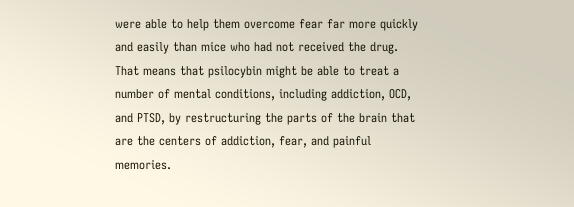were able to help them overcome fear far more quickly and easily than mice who had not received the drug. That means that psilocybin might be able to treat a number of mental conditions, including addiction, OCD, and PTSD, by restructuring the parts of the brain that are the centers of addiction, fear, and painful memories.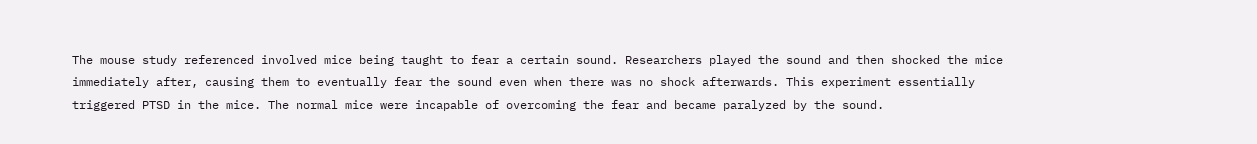The mouse study referenced involved mice being taught to fear a certain sound. Researchers played the sound and then shocked the mice immediately after, causing them to eventually fear the sound even when there was no shock afterwards. This experiment essentially triggered PTSD in the mice. The normal mice were incapable of overcoming the fear and became paralyzed by the sound.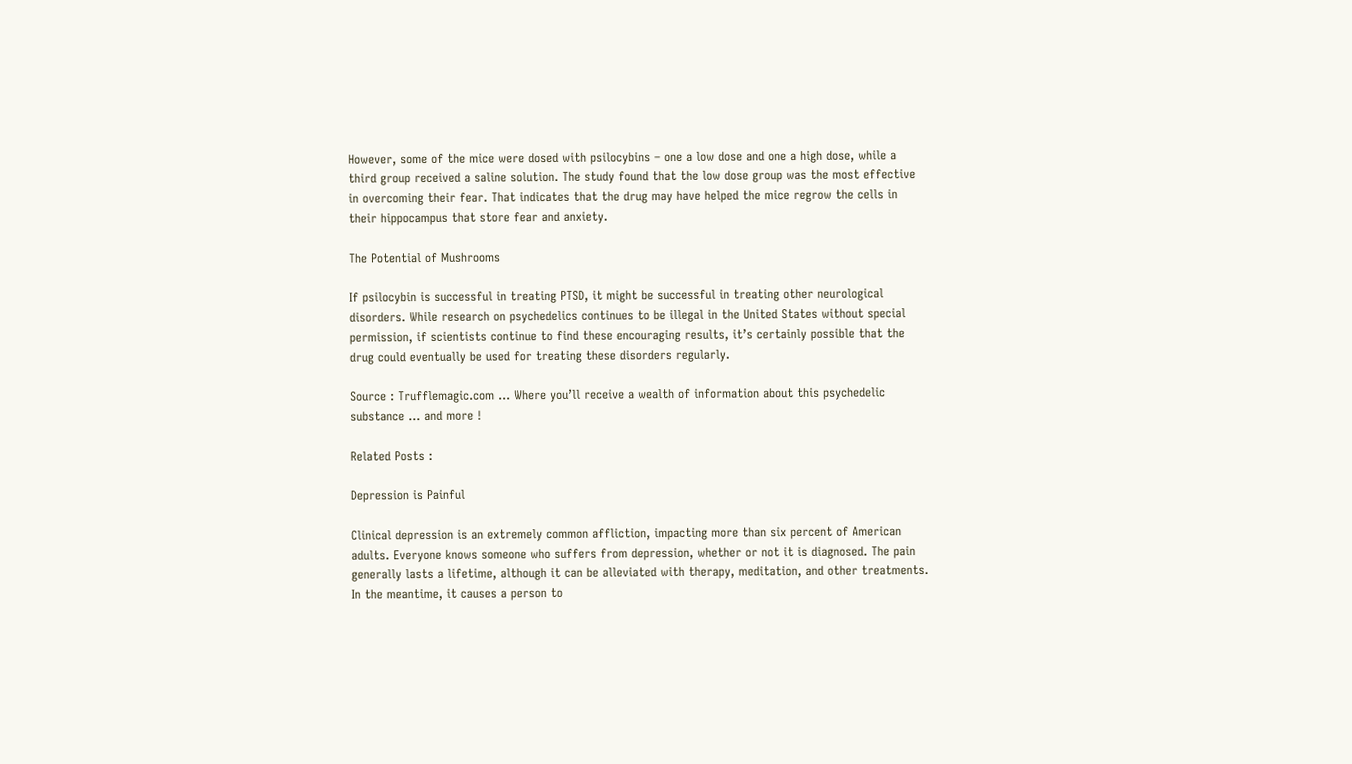However, some of the mice were dosed with psilocybins – one a low dose and one a high dose, while a third group received a saline solution. The study found that the low dose group was the most effective in overcoming their fear. That indicates that the drug may have helped the mice regrow the cells in their hippocampus that store fear and anxiety.

The Potential of Mushrooms

If psilocybin is successful in treating PTSD, it might be successful in treating other neurological disorders. While research on psychedelics continues to be illegal in the United States without special permission, if scientists continue to find these encouraging results, it’s certainly possible that the drug could eventually be used for treating these disorders regularly.

Source : Trufflemagic.com ... Where you’ll receive a wealth of information about this psychedelic substance ... and more !

Related Posts :

Depression is Painful

Clinical depression is an extremely common affliction, impacting more than six percent of American adults. Everyone knows someone who suffers from depression, whether or not it is diagnosed. The pain generally lasts a lifetime, although it can be alleviated with therapy, meditation, and other treatments. In the meantime, it causes a person to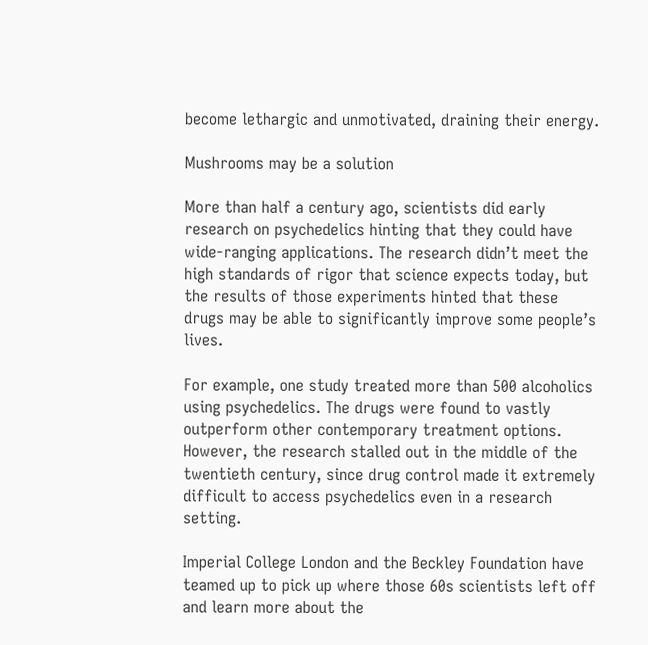become lethargic and unmotivated, draining their energy.

Mushrooms may be a solution

More than half a century ago, scientists did early research on psychedelics hinting that they could have wide-ranging applications. The research didn’t meet the high standards of rigor that science expects today, but the results of those experiments hinted that these drugs may be able to significantly improve some people’s lives.

For example, one study treated more than 500 alcoholics using psychedelics. The drugs were found to vastly outperform other contemporary treatment options. However, the research stalled out in the middle of the twentieth century, since drug control made it extremely difficult to access psychedelics even in a research setting.

Imperial College London and the Beckley Foundation have teamed up to pick up where those 60s scientists left off and learn more about the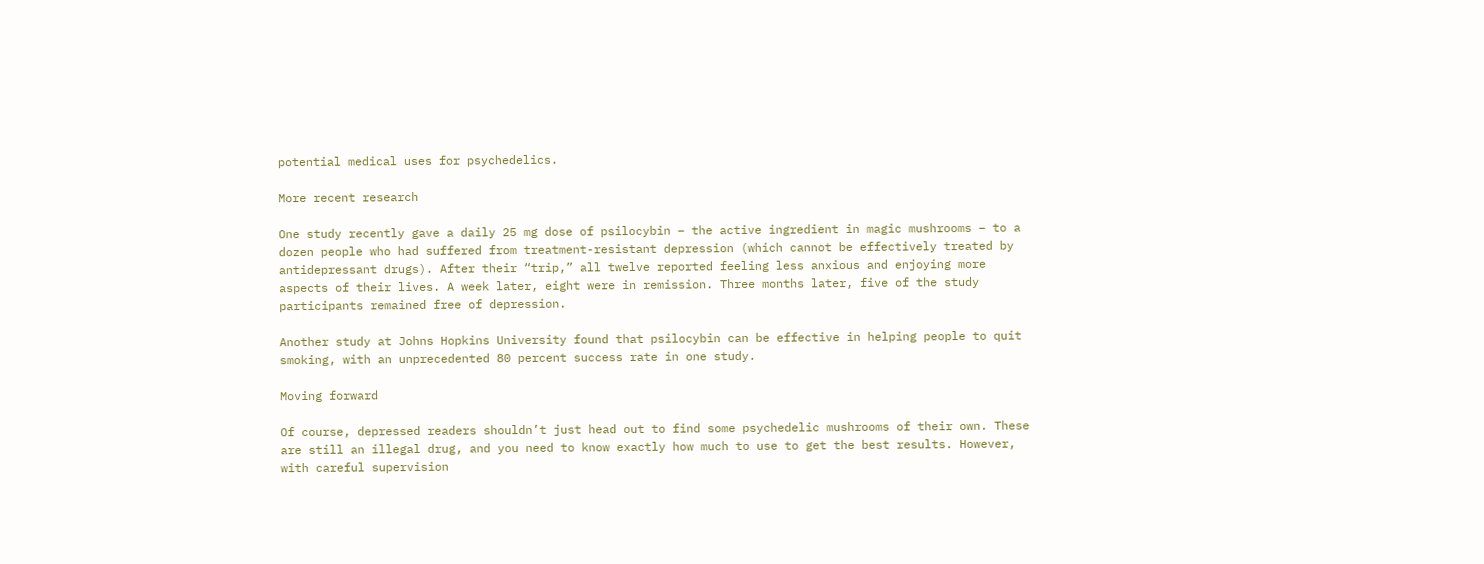potential medical uses for psychedelics.

More recent research

One study recently gave a daily 25 mg dose of psilocybin – the active ingredient in magic mushrooms – to a dozen people who had suffered from treatment-resistant depression (which cannot be effectively treated by antidepressant drugs). After their “trip,” all twelve reported feeling less anxious and enjoying more aspects of their lives. A week later, eight were in remission. Three months later, five of the study participants remained free of depression.

Another study at Johns Hopkins University found that psilocybin can be effective in helping people to quit smoking, with an unprecedented 80 percent success rate in one study.

Moving forward

Of course, depressed readers shouldn’t just head out to find some psychedelic mushrooms of their own. These are still an illegal drug, and you need to know exactly how much to use to get the best results. However, with careful supervision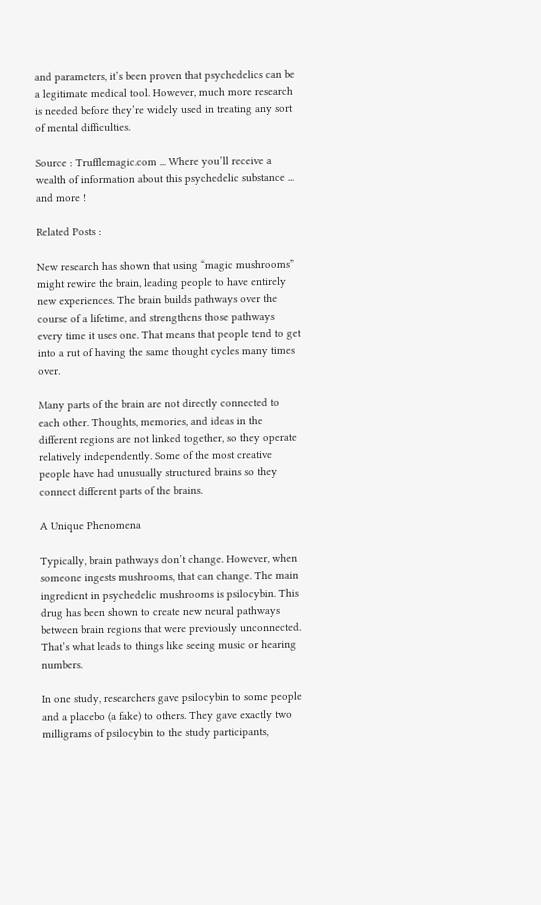and parameters, it’s been proven that psychedelics can be a legitimate medical tool. However, much more research is needed before they’re widely used in treating any sort of mental difficulties.

Source : Trufflemagic.com ... Where you’ll receive a wealth of information about this psychedelic substance ... and more !

Related Posts :

New research has shown that using “magic mushrooms” might rewire the brain, leading people to have entirely new experiences. The brain builds pathways over the course of a lifetime, and strengthens those pathways every time it uses one. That means that people tend to get into a rut of having the same thought cycles many times over.

Many parts of the brain are not directly connected to each other. Thoughts, memories, and ideas in the different regions are not linked together, so they operate relatively independently. Some of the most creative people have had unusually structured brains so they connect different parts of the brains.

A Unique Phenomena

Typically, brain pathways don’t change. However, when someone ingests mushrooms, that can change. The main ingredient in psychedelic mushrooms is psilocybin. This drug has been shown to create new neural pathways between brain regions that were previously unconnected. That’s what leads to things like seeing music or hearing numbers.

In one study, researchers gave psilocybin to some people and a placebo (a fake) to others. They gave exactly two milligrams of psilocybin to the study participants,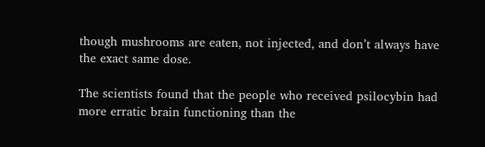though mushrooms are eaten, not injected, and don’t always have the exact same dose.

The scientists found that the people who received psilocybin had more erratic brain functioning than the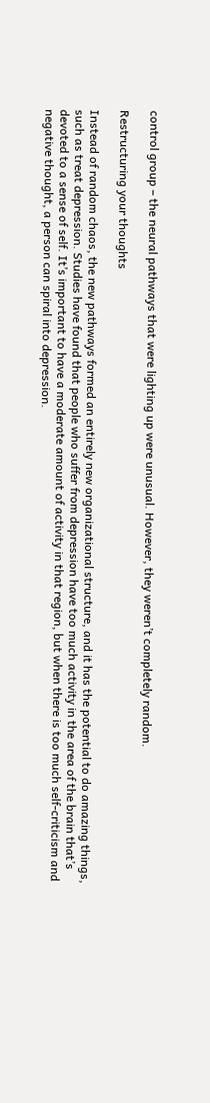control group – the neural pathways that were lighting up were unusual. However, they weren’t completely random.

Restructuring your thoughts

Instead of random chaos, the new pathways formed an entirely new organizational structure, and it has the potential to do amazing things, such as treat depression. Studies have found that people who suffer from depression have too much activity in the area of the brain that’s devoted to a sense of self. It’s important to have a moderate amount of activity in that region, but when there is too much self-criticism and negative thought, a person can spiral into depression.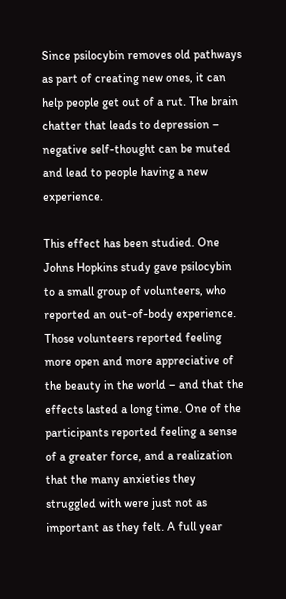Since psilocybin removes old pathways as part of creating new ones, it can help people get out of a rut. The brain chatter that leads to depression – negative self-thought can be muted and lead to people having a new experience.

This effect has been studied. One Johns Hopkins study gave psilocybin to a small group of volunteers, who reported an out-of-body experience. Those volunteers reported feeling more open and more appreciative of the beauty in the world – and that the effects lasted a long time. One of the participants reported feeling a sense of a greater force, and a realization that the many anxieties they struggled with were just not as important as they felt. A full year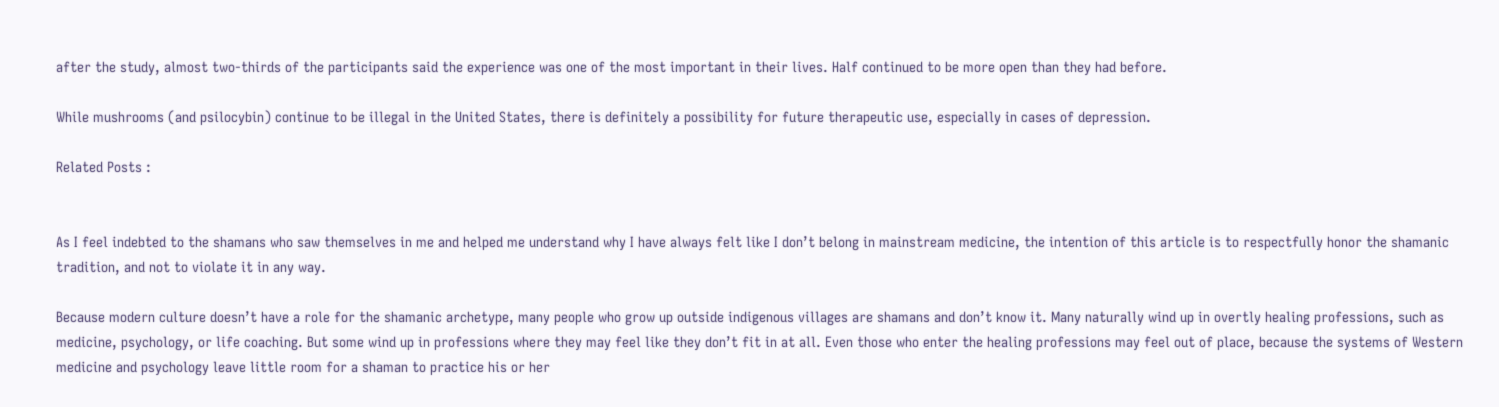after the study, almost two-thirds of the participants said the experience was one of the most important in their lives. Half continued to be more open than they had before.

While mushrooms (and psilocybin) continue to be illegal in the United States, there is definitely a possibility for future therapeutic use, especially in cases of depression.

Related Posts :


As I feel indebted to the shamans who saw themselves in me and helped me understand why I have always felt like I don’t belong in mainstream medicine, the intention of this article is to respectfully honor the shamanic tradition, and not to violate it in any way.

Because modern culture doesn’t have a role for the shamanic archetype, many people who grow up outside indigenous villages are shamans and don’t know it. Many naturally wind up in overtly healing professions, such as medicine, psychology, or life coaching. But some wind up in professions where they may feel like they don’t fit in at all. Even those who enter the healing professions may feel out of place, because the systems of Western medicine and psychology leave little room for a shaman to practice his or her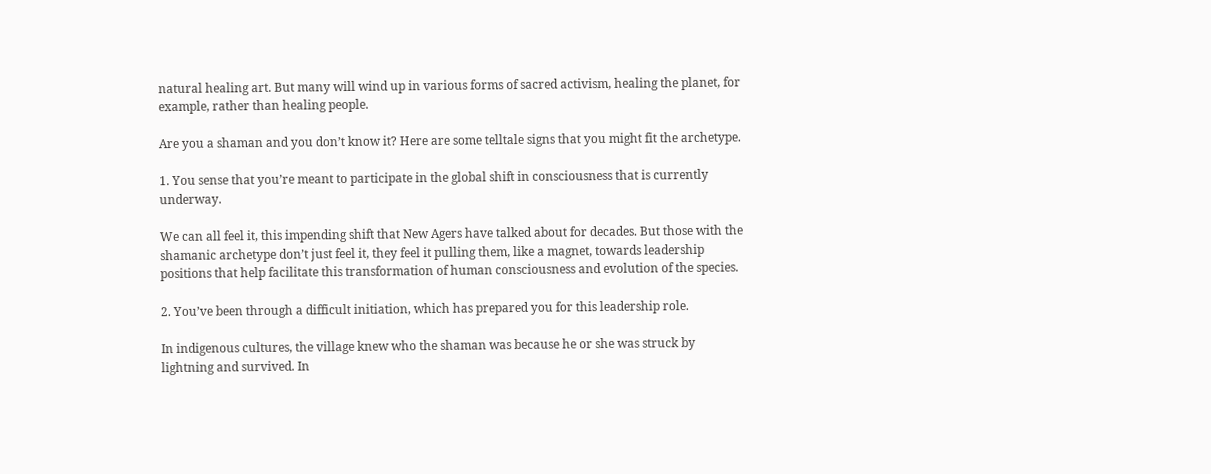natural healing art. But many will wind up in various forms of sacred activism, healing the planet, for example, rather than healing people.

Are you a shaman and you don’t know it? Here are some telltale signs that you might fit the archetype.

1. You sense that you’re meant to participate in the global shift in consciousness that is currently underway.

We can all feel it, this impending shift that New Agers have talked about for decades. But those with the shamanic archetype don’t just feel it, they feel it pulling them, like a magnet, towards leadership positions that help facilitate this transformation of human consciousness and evolution of the species.

2. You’ve been through a difficult initiation, which has prepared you for this leadership role.

In indigenous cultures, the village knew who the shaman was because he or she was struck by lightning and survived. In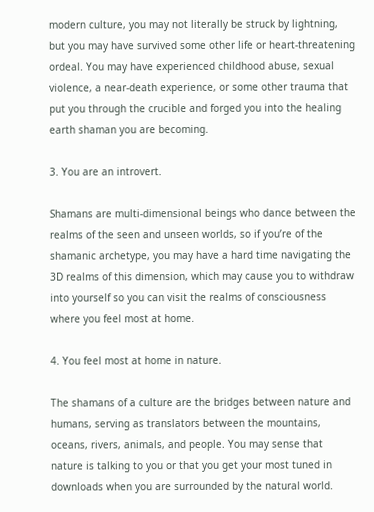modern culture, you may not literally be struck by lightning, but you may have survived some other life or heart-threatening ordeal. You may have experienced childhood abuse, sexual violence, a near-death experience, or some other trauma that put you through the crucible and forged you into the healing earth shaman you are becoming.

3. You are an introvert.

Shamans are multi-dimensional beings who dance between the realms of the seen and unseen worlds, so if you’re of the shamanic archetype, you may have a hard time navigating the 3D realms of this dimension, which may cause you to withdraw into yourself so you can visit the realms of consciousness where you feel most at home.

4. You feel most at home in nature.

The shamans of a culture are the bridges between nature and humans, serving as translators between the mountains, oceans, rivers, animals, and people. You may sense that nature is talking to you or that you get your most tuned in downloads when you are surrounded by the natural world.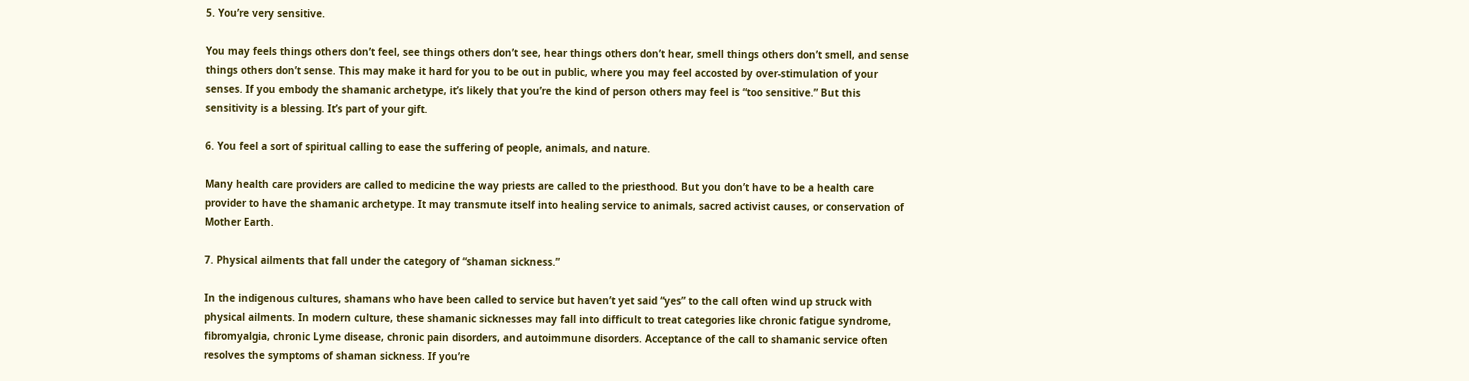5. You’re very sensitive.

You may feels things others don’t feel, see things others don’t see, hear things others don’t hear, smell things others don’t smell, and sense things others don’t sense. This may make it hard for you to be out in public, where you may feel accosted by over-stimulation of your senses. If you embody the shamanic archetype, it’s likely that you’re the kind of person others may feel is “too sensitive.” But this sensitivity is a blessing. It’s part of your gift.

6. You feel a sort of spiritual calling to ease the suffering of people, animals, and nature.

Many health care providers are called to medicine the way priests are called to the priesthood. But you don’t have to be a health care provider to have the shamanic archetype. It may transmute itself into healing service to animals, sacred activist causes, or conservation of Mother Earth.

7. Physical ailments that fall under the category of “shaman sickness.”

In the indigenous cultures, shamans who have been called to service but haven’t yet said “yes” to the call often wind up struck with physical ailments. In modern culture, these shamanic sicknesses may fall into difficult to treat categories like chronic fatigue syndrome, fibromyalgia, chronic Lyme disease, chronic pain disorders, and autoimmune disorders. Acceptance of the call to shamanic service often resolves the symptoms of shaman sickness. If you’re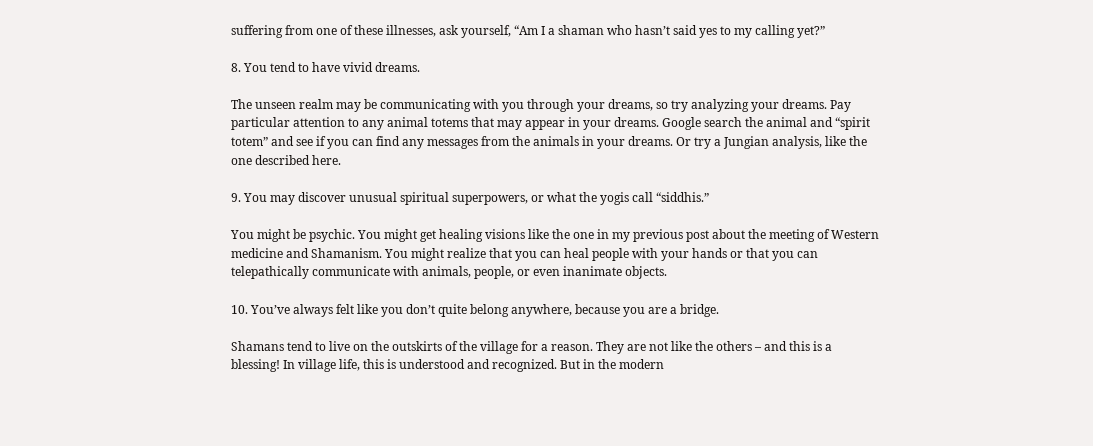suffering from one of these illnesses, ask yourself, “Am I a shaman who hasn’t said yes to my calling yet?”

8. You tend to have vivid dreams.

The unseen realm may be communicating with you through your dreams, so try analyzing your dreams. Pay particular attention to any animal totems that may appear in your dreams. Google search the animal and “spirit totem” and see if you can find any messages from the animals in your dreams. Or try a Jungian analysis, like the one described here.

9. You may discover unusual spiritual superpowers, or what the yogis call “siddhis.”

You might be psychic. You might get healing visions like the one in my previous post about the meeting of Western medicine and Shamanism. You might realize that you can heal people with your hands or that you can telepathically communicate with animals, people, or even inanimate objects.

10. You’ve always felt like you don’t quite belong anywhere, because you are a bridge.

Shamans tend to live on the outskirts of the village for a reason. They are not like the others – and this is a blessing! In village life, this is understood and recognized. But in the modern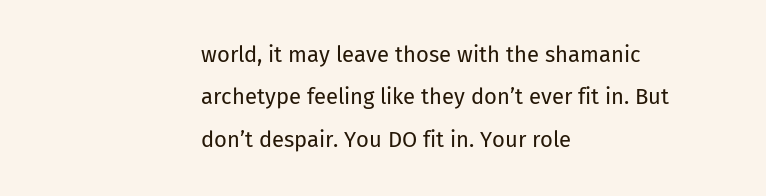world, it may leave those with the shamanic archetype feeling like they don’t ever fit in. But don’t despair. You DO fit in. Your role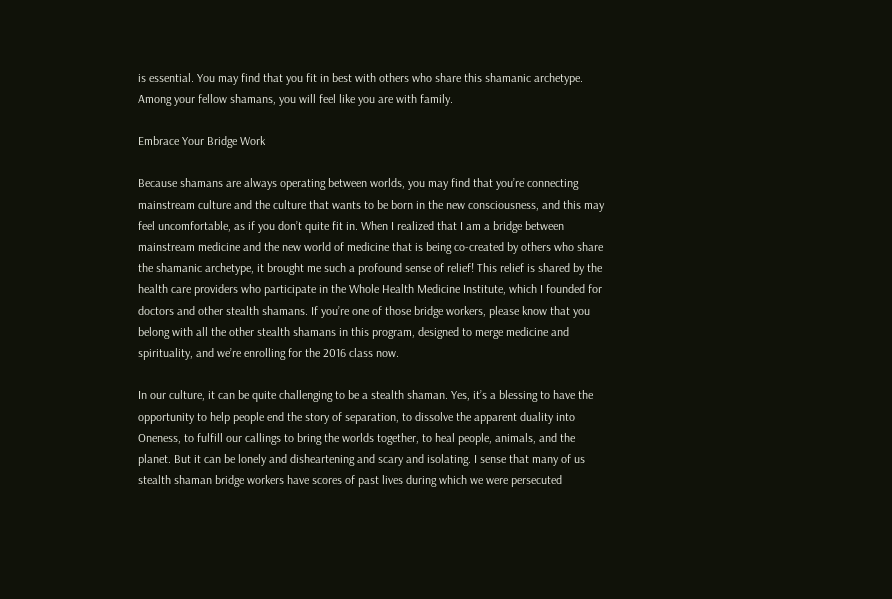is essential. You may find that you fit in best with others who share this shamanic archetype. Among your fellow shamans, you will feel like you are with family.

Embrace Your Bridge Work

Because shamans are always operating between worlds, you may find that you’re connecting mainstream culture and the culture that wants to be born in the new consciousness, and this may feel uncomfortable, as if you don’t quite fit in. When I realized that I am a bridge between mainstream medicine and the new world of medicine that is being co-created by others who share the shamanic archetype, it brought me such a profound sense of relief! This relief is shared by the health care providers who participate in the Whole Health Medicine Institute, which I founded for doctors and other stealth shamans. If you’re one of those bridge workers, please know that you belong with all the other stealth shamans in this program, designed to merge medicine and spirituality, and we’re enrolling for the 2016 class now.

In our culture, it can be quite challenging to be a stealth shaman. Yes, it’s a blessing to have the opportunity to help people end the story of separation, to dissolve the apparent duality into Oneness, to fulfill our callings to bring the worlds together, to heal people, animals, and the planet. But it can be lonely and disheartening and scary and isolating. I sense that many of us stealth shaman bridge workers have scores of past lives during which we were persecuted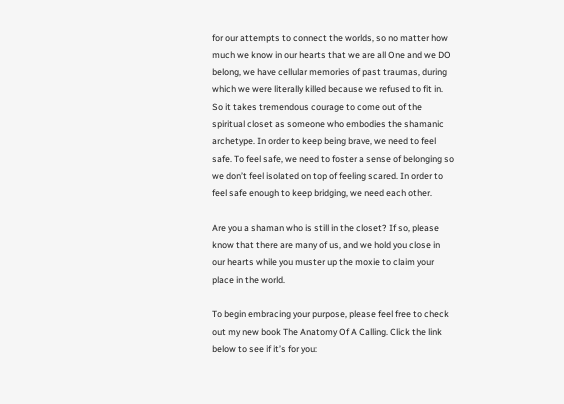for our attempts to connect the worlds, so no matter how much we know in our hearts that we are all One and we DO belong, we have cellular memories of past traumas, during which we were literally killed because we refused to fit in. So it takes tremendous courage to come out of the spiritual closet as someone who embodies the shamanic archetype. In order to keep being brave, we need to feel safe. To feel safe, we need to foster a sense of belonging so we don’t feel isolated on top of feeling scared. In order to feel safe enough to keep bridging, we need each other.

Are you a shaman who is still in the closet? If so, please know that there are many of us, and we hold you close in our hearts while you muster up the moxie to claim your place in the world.

To begin embracing your purpose, please feel free to check out my new book The Anatomy Of A Calling. Click the link below to see if it’s for you: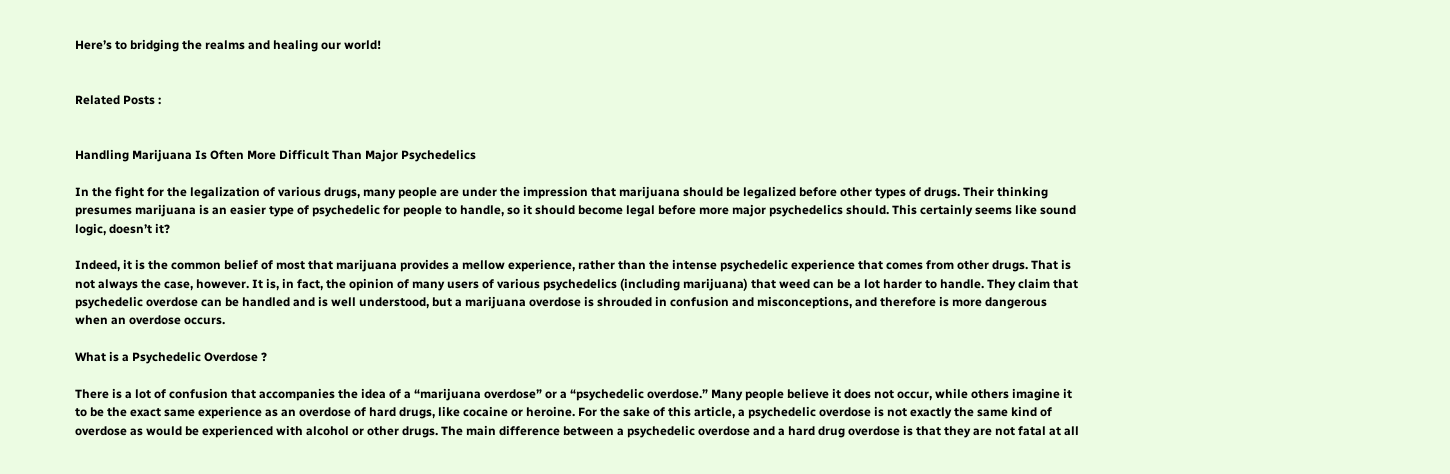Here’s to bridging the realms and healing our world!


Related Posts :


Handling Marijuana Is Often More Difficult Than Major Psychedelics

In the fight for the legalization of various drugs, many people are under the impression that marijuana should be legalized before other types of drugs. Their thinking presumes marijuana is an easier type of psychedelic for people to handle, so it should become legal before more major psychedelics should. This certainly seems like sound logic, doesn’t it?

Indeed, it is the common belief of most that marijuana provides a mellow experience, rather than the intense psychedelic experience that comes from other drugs. That is not always the case, however. It is, in fact, the opinion of many users of various psychedelics (including marijuana) that weed can be a lot harder to handle. They claim that psychedelic overdose can be handled and is well understood, but a marijuana overdose is shrouded in confusion and misconceptions, and therefore is more dangerous when an overdose occurs.

What is a Psychedelic Overdose ?

There is a lot of confusion that accompanies the idea of a “marijuana overdose” or a “psychedelic overdose.” Many people believe it does not occur, while others imagine it to be the exact same experience as an overdose of hard drugs, like cocaine or heroine. For the sake of this article, a psychedelic overdose is not exactly the same kind of overdose as would be experienced with alcohol or other drugs. The main difference between a psychedelic overdose and a hard drug overdose is that they are not fatal at all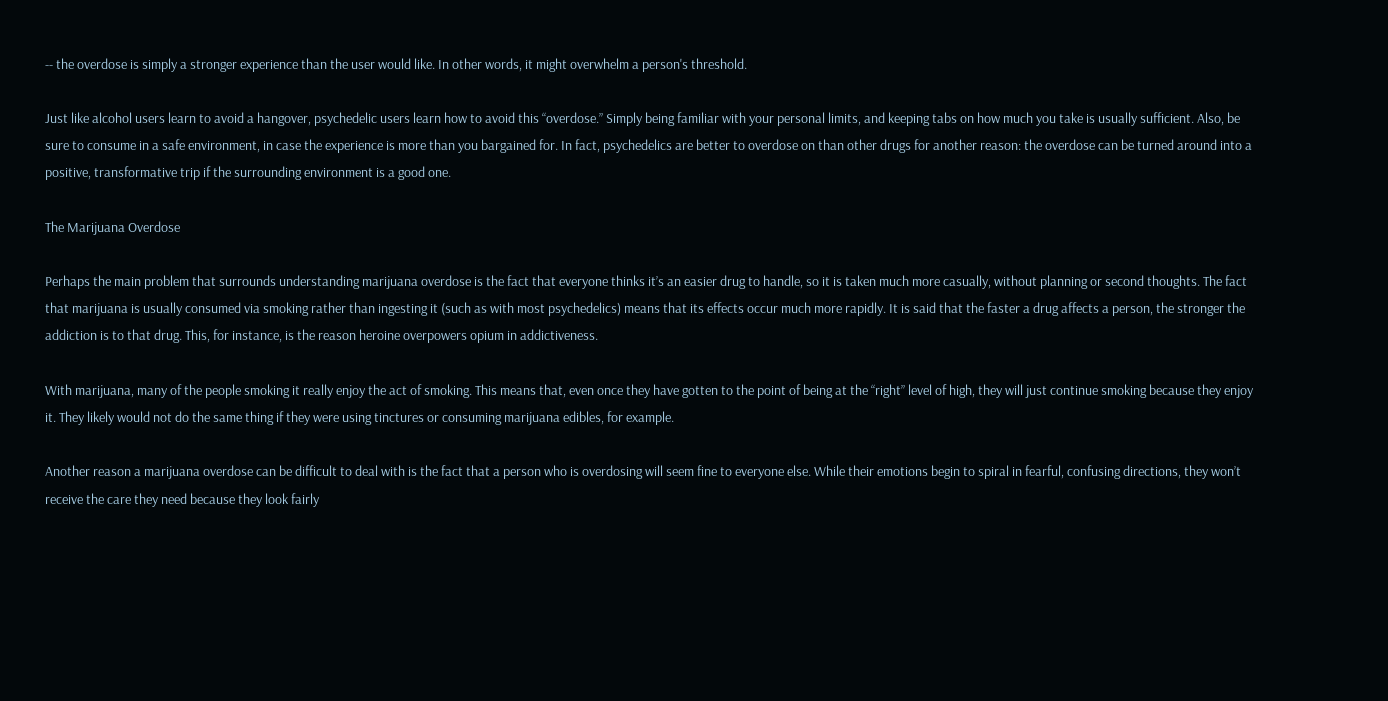-- the overdose is simply a stronger experience than the user would like. In other words, it might overwhelm a person's threshold.

Just like alcohol users learn to avoid a hangover, psychedelic users learn how to avoid this “overdose.” Simply being familiar with your personal limits, and keeping tabs on how much you take is usually sufficient. Also, be sure to consume in a safe environment, in case the experience is more than you bargained for. In fact, psychedelics are better to overdose on than other drugs for another reason: the overdose can be turned around into a positive, transformative trip if the surrounding environment is a good one.

The Marijuana Overdose

Perhaps the main problem that surrounds understanding marijuana overdose is the fact that everyone thinks it’s an easier drug to handle, so it is taken much more casually, without planning or second thoughts. The fact that marijuana is usually consumed via smoking rather than ingesting it (such as with most psychedelics) means that its effects occur much more rapidly. It is said that the faster a drug affects a person, the stronger the addiction is to that drug. This, for instance, is the reason heroine overpowers opium in addictiveness.

With marijuana, many of the people smoking it really enjoy the act of smoking. This means that, even once they have gotten to the point of being at the “right” level of high, they will just continue smoking because they enjoy it. They likely would not do the same thing if they were using tinctures or consuming marijuana edibles, for example.

Another reason a marijuana overdose can be difficult to deal with is the fact that a person who is overdosing will seem fine to everyone else. While their emotions begin to spiral in fearful, confusing directions, they won’t receive the care they need because they look fairly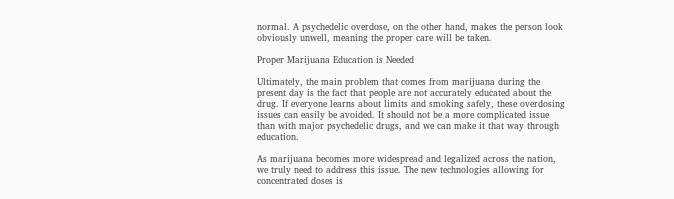normal. A psychedelic overdose, on the other hand, makes the person look obviously unwell, meaning the proper care will be taken.

Proper Marijuana Education is Needed

Ultimately, the main problem that comes from marijuana during the present day is the fact that people are not accurately educated about the drug. If everyone learns about limits and smoking safely, these overdosing issues can easily be avoided. It should not be a more complicated issue than with major psychedelic drugs, and we can make it that way through education.

As marijuana becomes more widespread and legalized across the nation, we truly need to address this issue. The new technologies allowing for concentrated doses is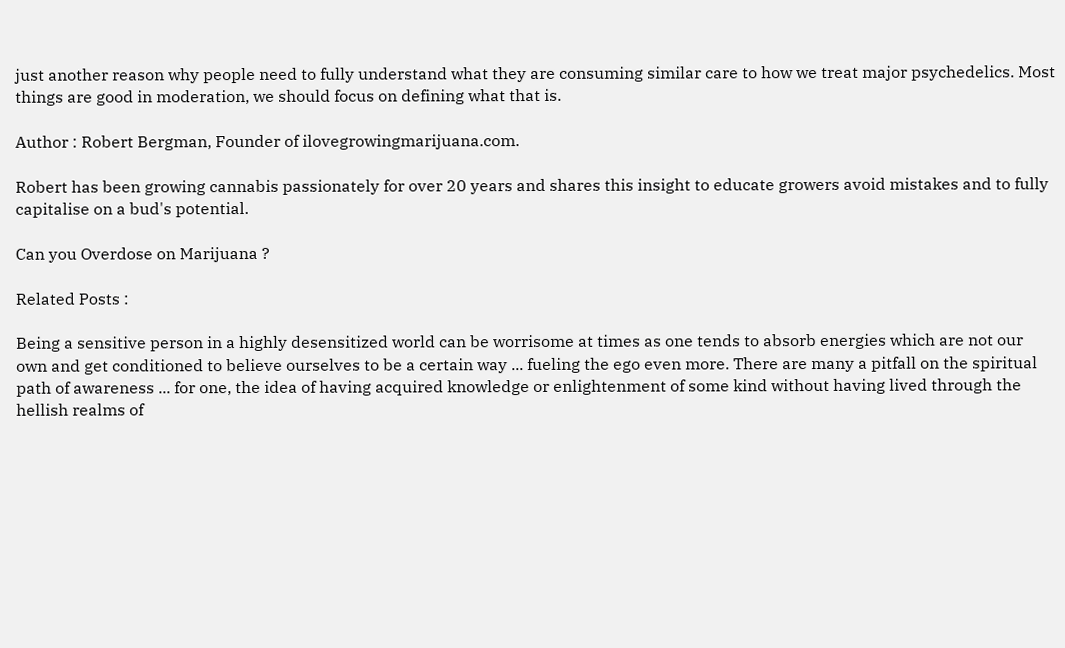just another reason why people need to fully understand what they are consuming similar care to how we treat major psychedelics. Most things are good in moderation, we should focus on defining what that is.

Author : Robert Bergman, Founder of ilovegrowingmarijuana.com.

Robert has been growing cannabis passionately for over 20 years and shares this insight to educate growers avoid mistakes and to fully capitalise on a bud's potential.

Can you Overdose on Marijuana ?

Related Posts :

Being a sensitive person in a highly desensitized world can be worrisome at times as one tends to absorb energies which are not our own and get conditioned to believe ourselves to be a certain way ... fueling the ego even more. There are many a pitfall on the spiritual path of awareness ... for one, the idea of having acquired knowledge or enlightenment of some kind without having lived through the hellish realms of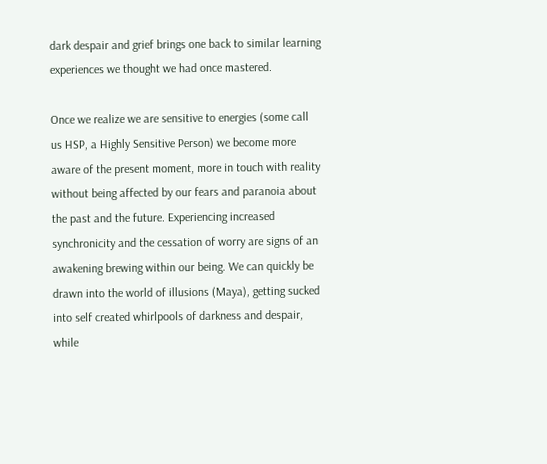dark despair and grief brings one back to similar learning experiences we thought we had once mastered.

Once we realize we are sensitive to energies (some call us HSP, a Highly Sensitive Person) we become more aware of the present moment, more in touch with reality without being affected by our fears and paranoia about the past and the future. Experiencing increased synchronicity and the cessation of worry are signs of an awakening brewing within our being. We can quickly be drawn into the world of illusions (Maya), getting sucked into self created whirlpools of darkness and despair, while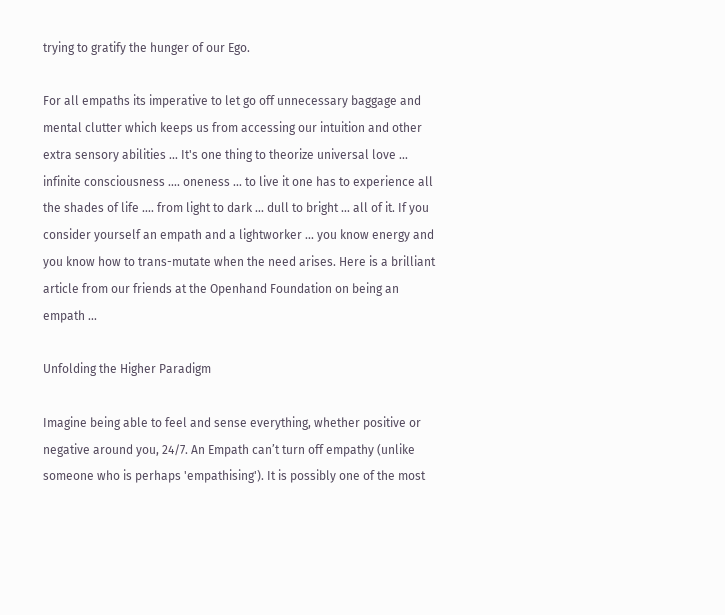trying to gratify the hunger of our Ego.

For all empaths its imperative to let go off unnecessary baggage and mental clutter which keeps us from accessing our intuition and other extra sensory abilities ... It's one thing to theorize universal love ... infinite consciousness .... oneness ... to live it one has to experience all the shades of life .... from light to dark ... dull to bright ... all of it. If you consider yourself an empath and a lightworker ... you know energy and you know how to trans-mutate when the need arises. Here is a brilliant article from our friends at the Openhand Foundation on being an empath ...

Unfolding the Higher Paradigm

Imagine being able to feel and sense everything, whether positive or negative around you, 24/7. An Empath can’t turn off empathy (unlike someone who is perhaps 'empathising'). It is possibly one of the most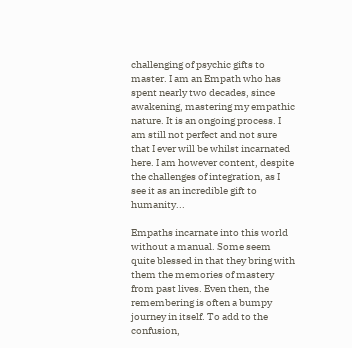challenging of psychic gifts to master. I am an Empath who has spent nearly two decades, since awakening, mastering my empathic nature. It is an ongoing process. I am still not perfect and not sure that I ever will be whilst incarnated here. I am however content, despite the challenges of integration, as I see it as an incredible gift to humanity...

Empaths incarnate into this world without a manual. Some seem quite blessed in that they bring with them the memories of mastery from past lives. Even then, the remembering is often a bumpy journey in itself. To add to the confusion,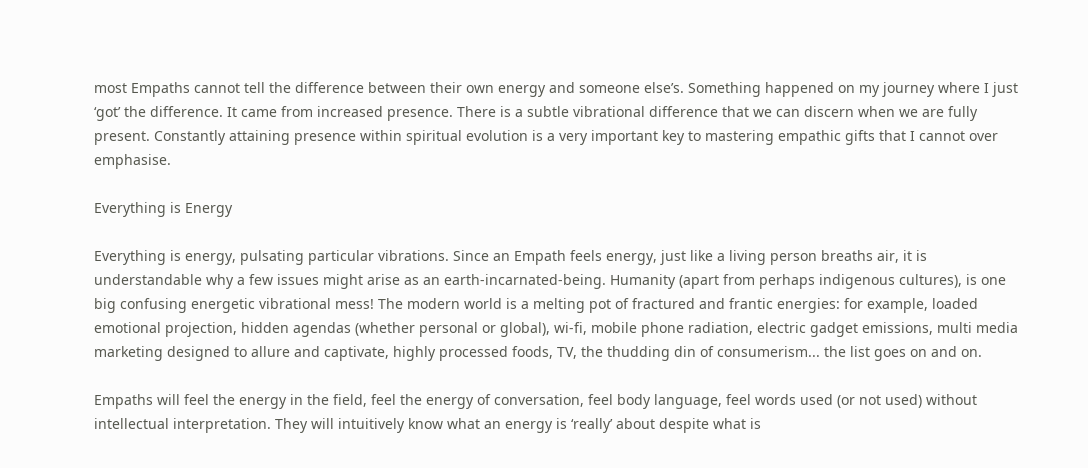most Empaths cannot tell the difference between their own energy and someone else’s. Something happened on my journey where I just ‘got’ the difference. It came from increased presence. There is a subtle vibrational difference that we can discern when we are fully present. Constantly attaining presence within spiritual evolution is a very important key to mastering empathic gifts that I cannot over emphasise.

Everything is Energy

Everything is energy, pulsating particular vibrations. Since an Empath feels energy, just like a living person breaths air, it is understandable why a few issues might arise as an earth-incarnated-being. Humanity (apart from perhaps indigenous cultures), is one big confusing energetic vibrational mess! The modern world is a melting pot of fractured and frantic energies: for example, loaded emotional projection, hidden agendas (whether personal or global), wi-fi, mobile phone radiation, electric gadget emissions, multi media marketing designed to allure and captivate, highly processed foods, TV, the thudding din of consumerism... the list goes on and on.

Empaths will feel the energy in the field, feel the energy of conversation, feel body language, feel words used (or not used) without intellectual interpretation. They will intuitively know what an energy is ‘really’ about despite what is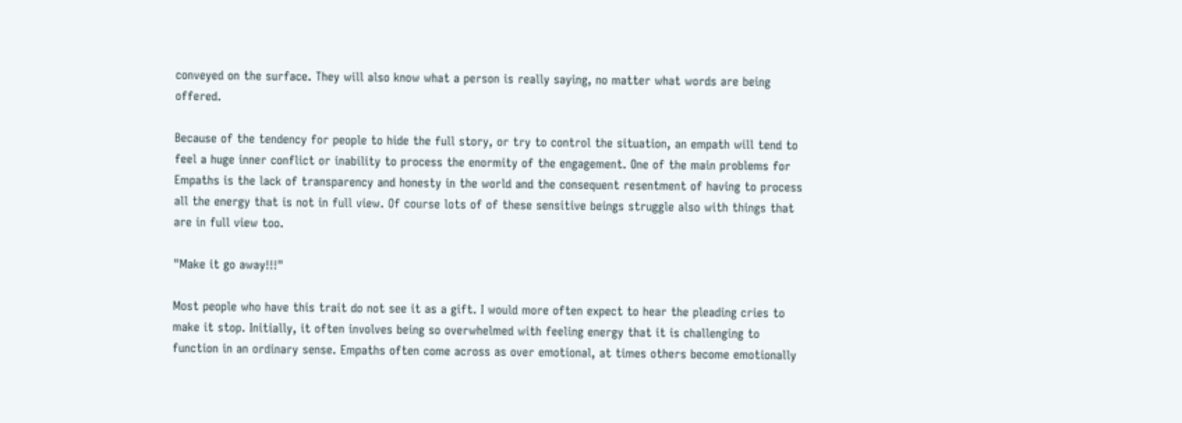conveyed on the surface. They will also know what a person is really saying, no matter what words are being offered.

Because of the tendency for people to hide the full story, or try to control the situation, an empath will tend to feel a huge inner conflict or inability to process the enormity of the engagement. One of the main problems for Empaths is the lack of transparency and honesty in the world and the consequent resentment of having to process all the energy that is not in full view. Of course lots of of these sensitive beings struggle also with things that are in full view too.

"Make it go away!!!"

Most people who have this trait do not see it as a gift. I would more often expect to hear the pleading cries to make it stop. Initially, it often involves being so overwhelmed with feeling energy that it is challenging to function in an ordinary sense. Empaths often come across as over emotional, at times others become emotionally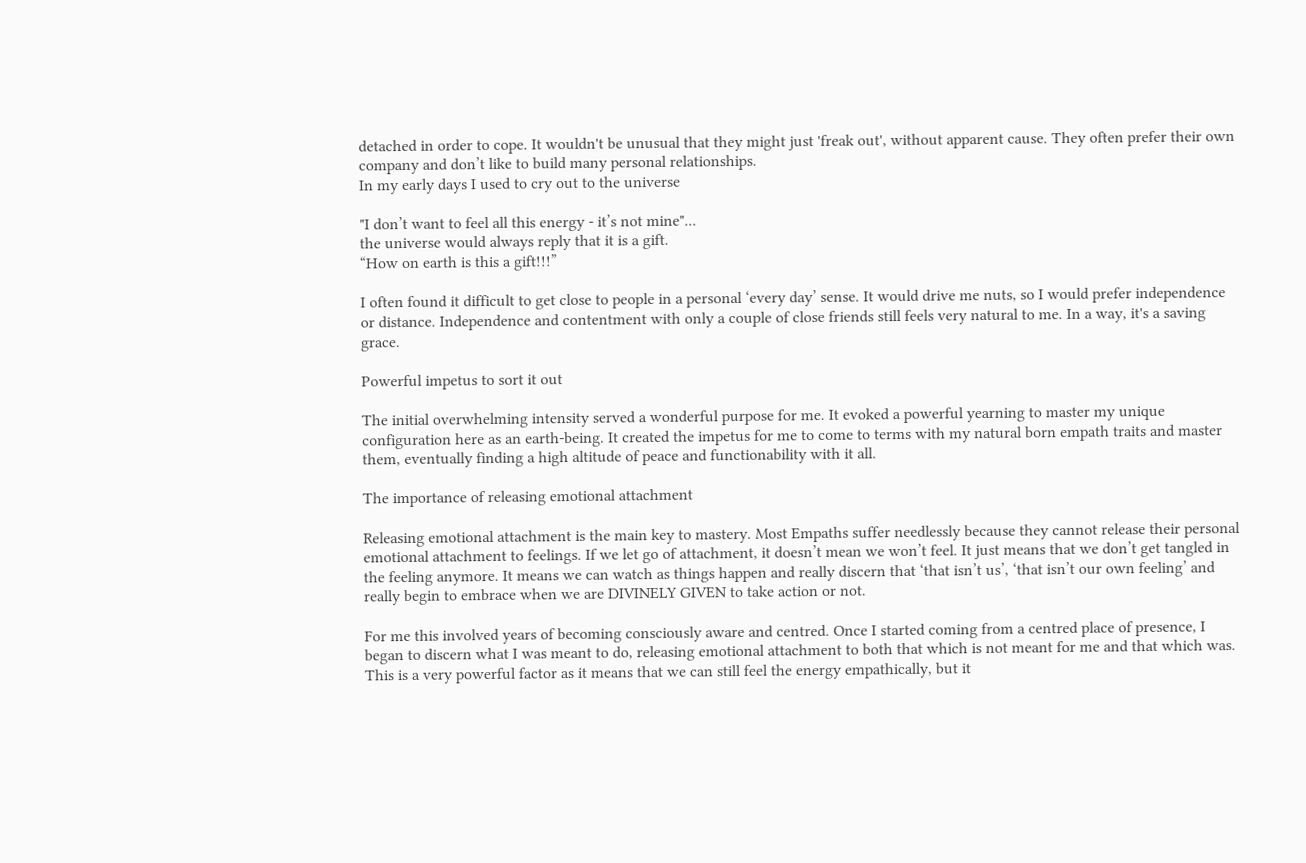detached in order to cope. It wouldn't be unusual that they might just 'freak out', without apparent cause. They often prefer their own company and don’t like to build many personal relationships.
In my early days I used to cry out to the universe

"I don’t want to feel all this energy - it’s not mine"...
the universe would always reply that it is a gift.
“How on earth is this a gift!!!”

I often found it difficult to get close to people in a personal ‘every day’ sense. It would drive me nuts, so I would prefer independence or distance. Independence and contentment with only a couple of close friends still feels very natural to me. In a way, it's a saving grace.

Powerful impetus to sort it out

The initial overwhelming intensity served a wonderful purpose for me. It evoked a powerful yearning to master my unique configuration here as an earth-being. It created the impetus for me to come to terms with my natural born empath traits and master them, eventually finding a high altitude of peace and functionability with it all.

The importance of releasing emotional attachment

Releasing emotional attachment is the main key to mastery. Most Empaths suffer needlessly because they cannot release their personal emotional attachment to feelings. If we let go of attachment, it doesn’t mean we won’t feel. It just means that we don’t get tangled in the feeling anymore. It means we can watch as things happen and really discern that ‘that isn’t us’, ‘that isn’t our own feeling’ and really begin to embrace when we are DIVINELY GIVEN to take action or not.

For me this involved years of becoming consciously aware and centred. Once I started coming from a centred place of presence, I began to discern what I was meant to do, releasing emotional attachment to both that which is not meant for me and that which was. This is a very powerful factor as it means that we can still feel the energy empathically, but it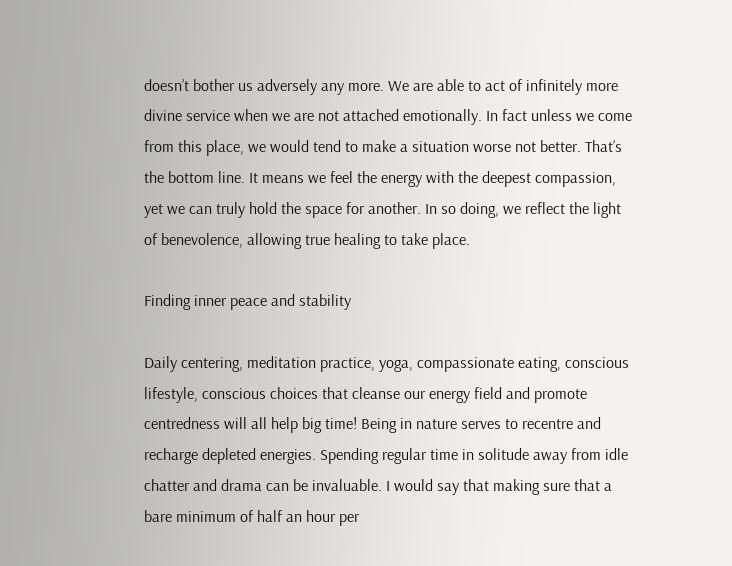doesn’t bother us adversely any more. We are able to act of infinitely more divine service when we are not attached emotionally. In fact unless we come from this place, we would tend to make a situation worse not better. That’s the bottom line. It means we feel the energy with the deepest compassion, yet we can truly hold the space for another. In so doing, we reflect the light of benevolence, allowing true healing to take place.

Finding inner peace and stability

Daily centering, meditation practice, yoga, compassionate eating, conscious lifestyle, conscious choices that cleanse our energy field and promote centredness will all help big time! Being in nature serves to recentre and recharge depleted energies. Spending regular time in solitude away from idle chatter and drama can be invaluable. I would say that making sure that a bare minimum of half an hour per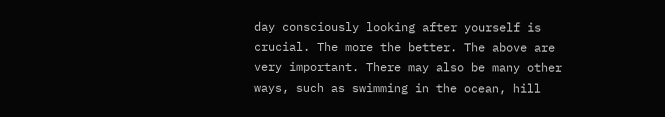day consciously looking after yourself is crucial. The more the better. The above are very important. There may also be many other ways, such as swimming in the ocean, hill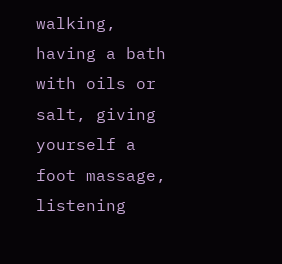walking, having a bath with oils or salt, giving yourself a foot massage, listening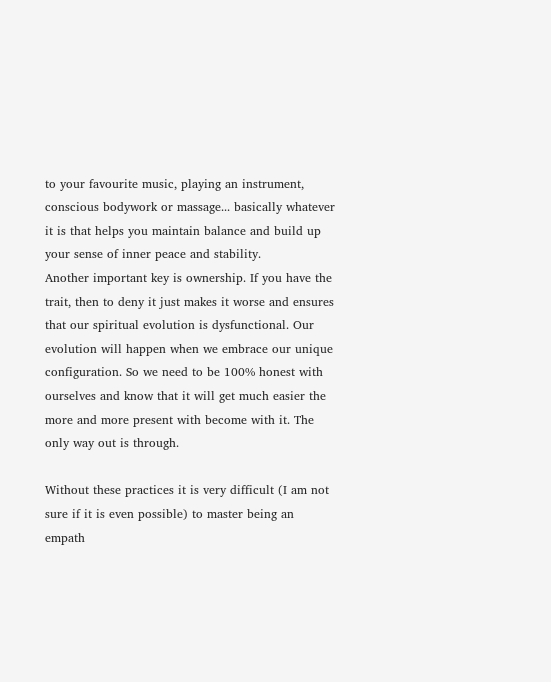to your favourite music, playing an instrument, conscious bodywork or massage... basically whatever it is that helps you maintain balance and build up your sense of inner peace and stability.
Another important key is ownership. If you have the trait, then to deny it just makes it worse and ensures that our spiritual evolution is dysfunctional. Our evolution will happen when we embrace our unique configuration. So we need to be 100% honest with ourselves and know that it will get much easier the more and more present with become with it. The only way out is through.

Without these practices it is very difficult (I am not sure if it is even possible) to master being an empath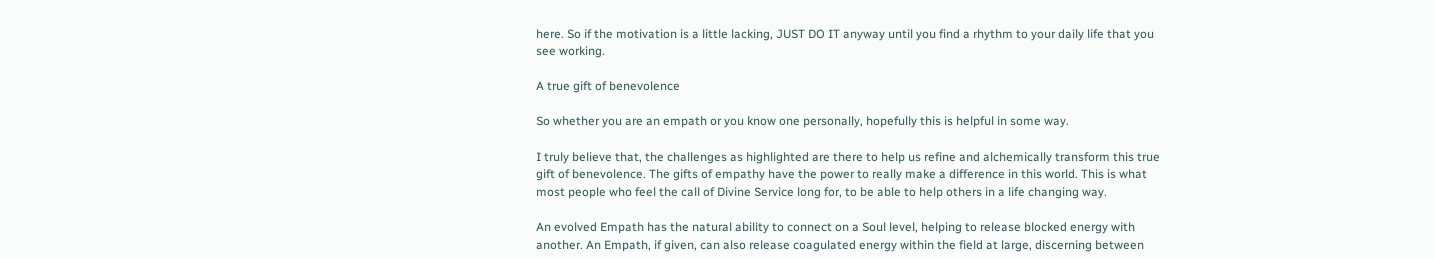here. So if the motivation is a little lacking, JUST DO IT anyway until you find a rhythm to your daily life that you see working.

A true gift of benevolence

So whether you are an empath or you know one personally, hopefully this is helpful in some way.

I truly believe that, the challenges as highlighted are there to help us refine and alchemically transform this true gift of benevolence. The gifts of empathy have the power to really make a difference in this world. This is what most people who feel the call of Divine Service long for, to be able to help others in a life changing way.

An evolved Empath has the natural ability to connect on a Soul level, helping to release blocked energy with another. An Empath, if given, can also release coagulated energy within the field at large, discerning between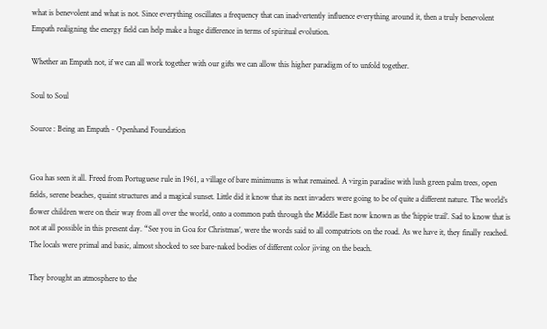what is benevolent and what is not. Since everything oscillates a frequency that can inadvertently influence everything around it, then a truly benevolent Empath realigning the energy field can help make a huge difference in terms of spiritual evolution.

Whether an Empath not, if we can all work together with our gifts we can allow this higher paradigm of to unfold together.

Soul to Soul

Source : Being an Empath - Openhand Foundation


Goa has seen it all. Freed from Portuguese rule in 1961, a village of bare minimums is what remained. A virgin paradise with lush green palm trees, open fields, serene beaches, quaint structures and a magical sunset. Little did it know that its next invaders were going to be of quite a different nature. The world’s flower children were on their way from all over the world, onto a common path through the Middle East now known as the ‘hippie trail’. Sad to know that is not at all possible in this present day. “See you in Goa for Christmas’, were the words said to all compatriots on the road. As we have it, they finally reached. The locals were primal and basic, almost shocked to see bare-naked bodies of different color jiving on the beach.

They brought an atmosphere to the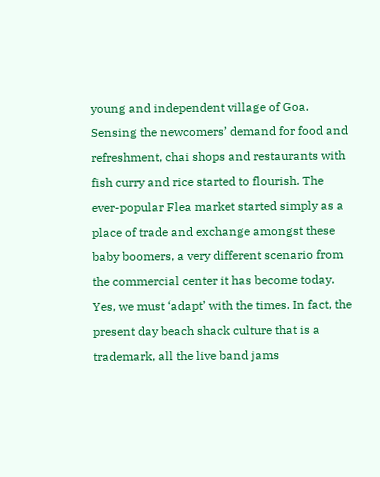young and independent village of Goa. Sensing the newcomers’ demand for food and refreshment, chai shops and restaurants with fish curry and rice started to flourish. The ever-popular Flea market started simply as a place of trade and exchange amongst these baby boomers, a very different scenario from the commercial center it has become today. Yes, we must ‘adapt’ with the times. In fact, the present day beach shack culture that is a trademark, all the live band jams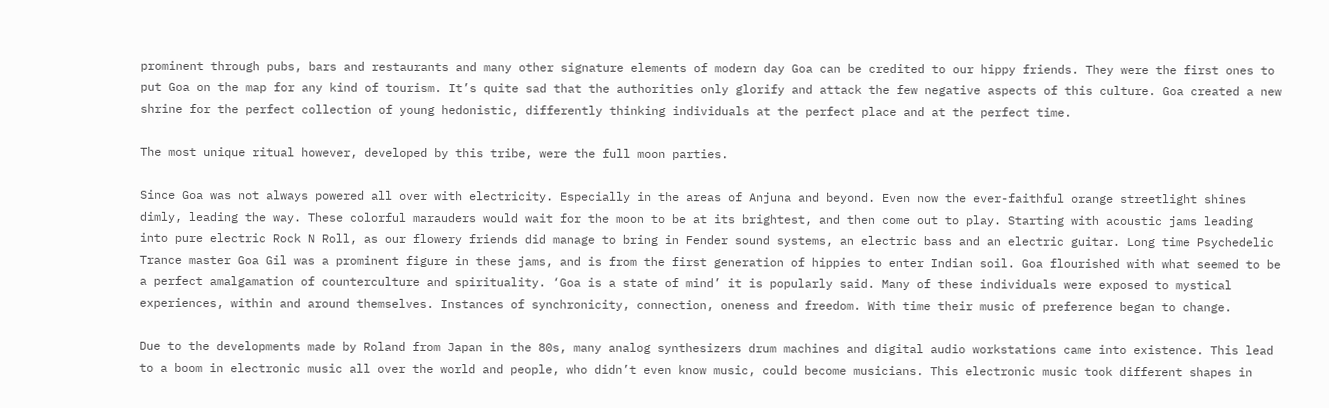prominent through pubs, bars and restaurants and many other signature elements of modern day Goa can be credited to our hippy friends. They were the first ones to put Goa on the map for any kind of tourism. It’s quite sad that the authorities only glorify and attack the few negative aspects of this culture. Goa created a new shrine for the perfect collection of young hedonistic, differently thinking individuals at the perfect place and at the perfect time.

The most unique ritual however, developed by this tribe, were the full moon parties.

Since Goa was not always powered all over with electricity. Especially in the areas of Anjuna and beyond. Even now the ever-faithful orange streetlight shines dimly, leading the way. These colorful marauders would wait for the moon to be at its brightest, and then come out to play. Starting with acoustic jams leading into pure electric Rock N Roll, as our flowery friends did manage to bring in Fender sound systems, an electric bass and an electric guitar. Long time Psychedelic Trance master Goa Gil was a prominent figure in these jams, and is from the first generation of hippies to enter Indian soil. Goa flourished with what seemed to be a perfect amalgamation of counterculture and spirituality. ‘Goa is a state of mind’ it is popularly said. Many of these individuals were exposed to mystical experiences, within and around themselves. Instances of synchronicity, connection, oneness and freedom. With time their music of preference began to change.

Due to the developments made by Roland from Japan in the 80s, many analog synthesizers drum machines and digital audio workstations came into existence. This lead to a boom in electronic music all over the world and people, who didn’t even know music, could become musicians. This electronic music took different shapes in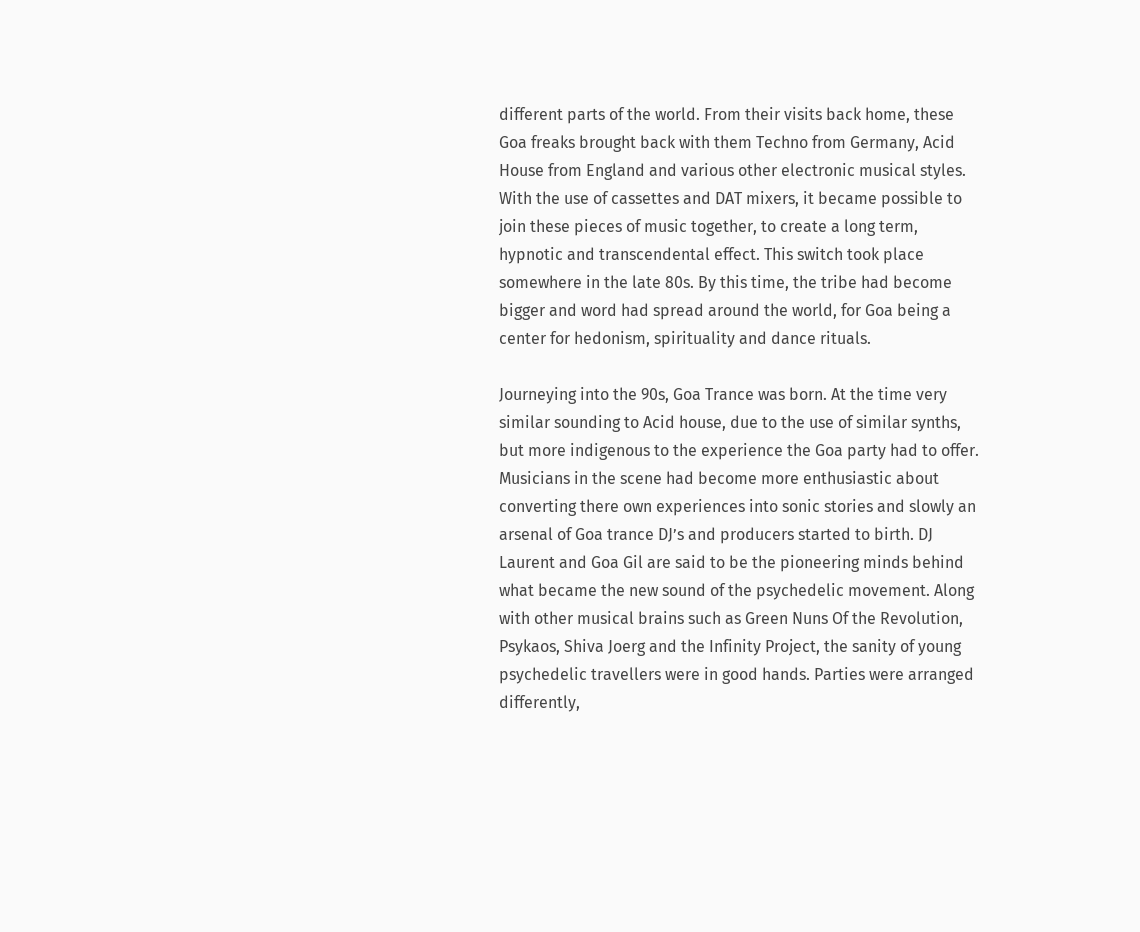different parts of the world. From their visits back home, these Goa freaks brought back with them Techno from Germany, Acid House from England and various other electronic musical styles. With the use of cassettes and DAT mixers, it became possible to join these pieces of music together, to create a long term, hypnotic and transcendental effect. This switch took place somewhere in the late 80s. By this time, the tribe had become bigger and word had spread around the world, for Goa being a center for hedonism, spirituality and dance rituals.

Journeying into the 90s, Goa Trance was born. At the time very similar sounding to Acid house, due to the use of similar synths, but more indigenous to the experience the Goa party had to offer. Musicians in the scene had become more enthusiastic about converting there own experiences into sonic stories and slowly an arsenal of Goa trance DJ’s and producers started to birth. DJ Laurent and Goa Gil are said to be the pioneering minds behind what became the new sound of the psychedelic movement. Along with other musical brains such as Green Nuns Of the Revolution, Psykaos, Shiva Joerg and the Infinity Project, the sanity of young psychedelic travellers were in good hands. Parties were arranged differently,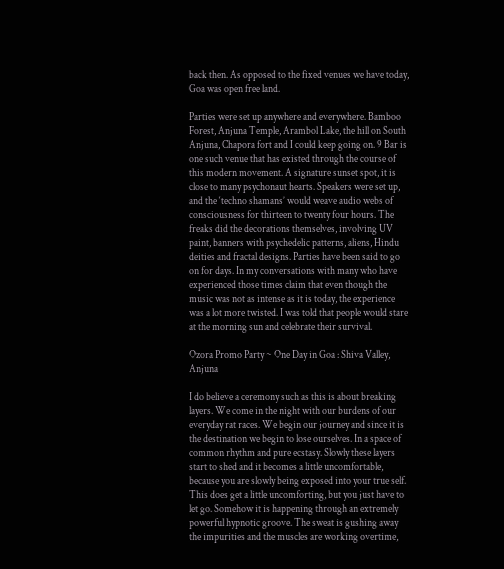back then. As opposed to the fixed venues we have today, Goa was open free land.

Parties were set up anywhere and everywhere. Bamboo Forest, Anjuna Temple, Arambol Lake, the hill on South Anjuna, Chapora fort and I could keep going on. 9 Bar is one such venue that has existed through the course of this modern movement. A signature sunset spot, it is close to many psychonaut hearts. Speakers were set up, and the ‘techno shamans’ would weave audio webs of consciousness for thirteen to twenty four hours. The freaks did the decorations themselves, involving UV paint, banners with psychedelic patterns, aliens, Hindu deities and fractal designs. Parties have been said to go on for days. In my conversations with many who have experienced those times claim that even though the music was not as intense as it is today, the experience was a lot more twisted. I was told that people would stare at the morning sun and celebrate their survival.

Ozora Promo Party ~ One Day in Goa : Shiva Valley, Anjuna

I do believe a ceremony such as this is about breaking layers. We come in the night with our burdens of our everyday rat races. We begin our journey and since it is the destination we begin to lose ourselves. In a space of common rhythm and pure ecstasy. Slowly these layers start to shed and it becomes a little uncomfortable, because you are slowly being exposed into your true self. This does get a little uncomforting, but you just have to let go. Somehow it is happening through an extremely powerful hypnotic groove. The sweat is gushing away the impurities and the muscles are working overtime,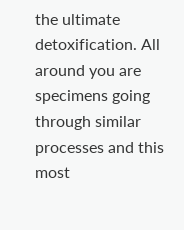the ultimate detoxification. All around you are specimens going through similar processes and this most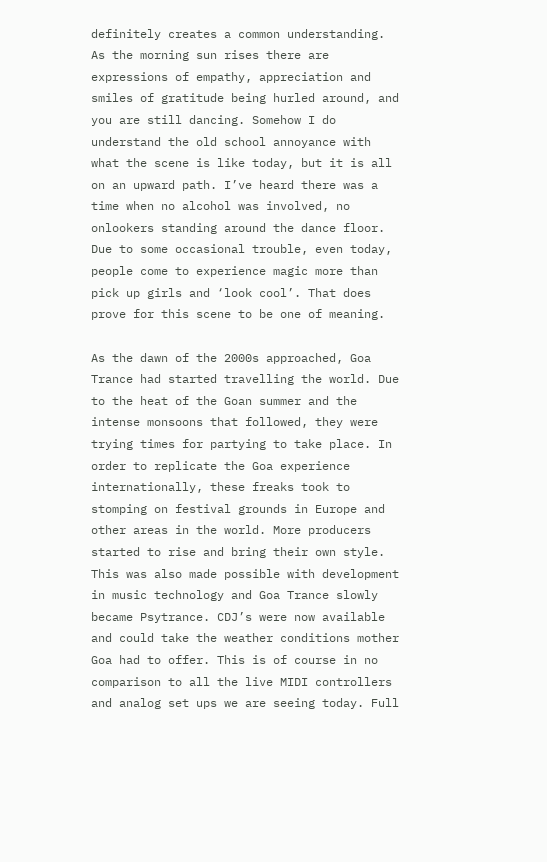definitely creates a common understanding. As the morning sun rises there are expressions of empathy, appreciation and smiles of gratitude being hurled around, and you are still dancing. Somehow I do understand the old school annoyance with what the scene is like today, but it is all on an upward path. I’ve heard there was a time when no alcohol was involved, no onlookers standing around the dance floor. Due to some occasional trouble, even today, people come to experience magic more than pick up girls and ‘look cool’. That does prove for this scene to be one of meaning.

As the dawn of the 2000s approached, Goa Trance had started travelling the world. Due to the heat of the Goan summer and the intense monsoons that followed, they were trying times for partying to take place. In order to replicate the Goa experience internationally, these freaks took to stomping on festival grounds in Europe and other areas in the world. More producers started to rise and bring their own style. This was also made possible with development in music technology and Goa Trance slowly became Psytrance. CDJ’s were now available and could take the weather conditions mother Goa had to offer. This is of course in no comparison to all the live MIDI controllers and analog set ups we are seeing today. Full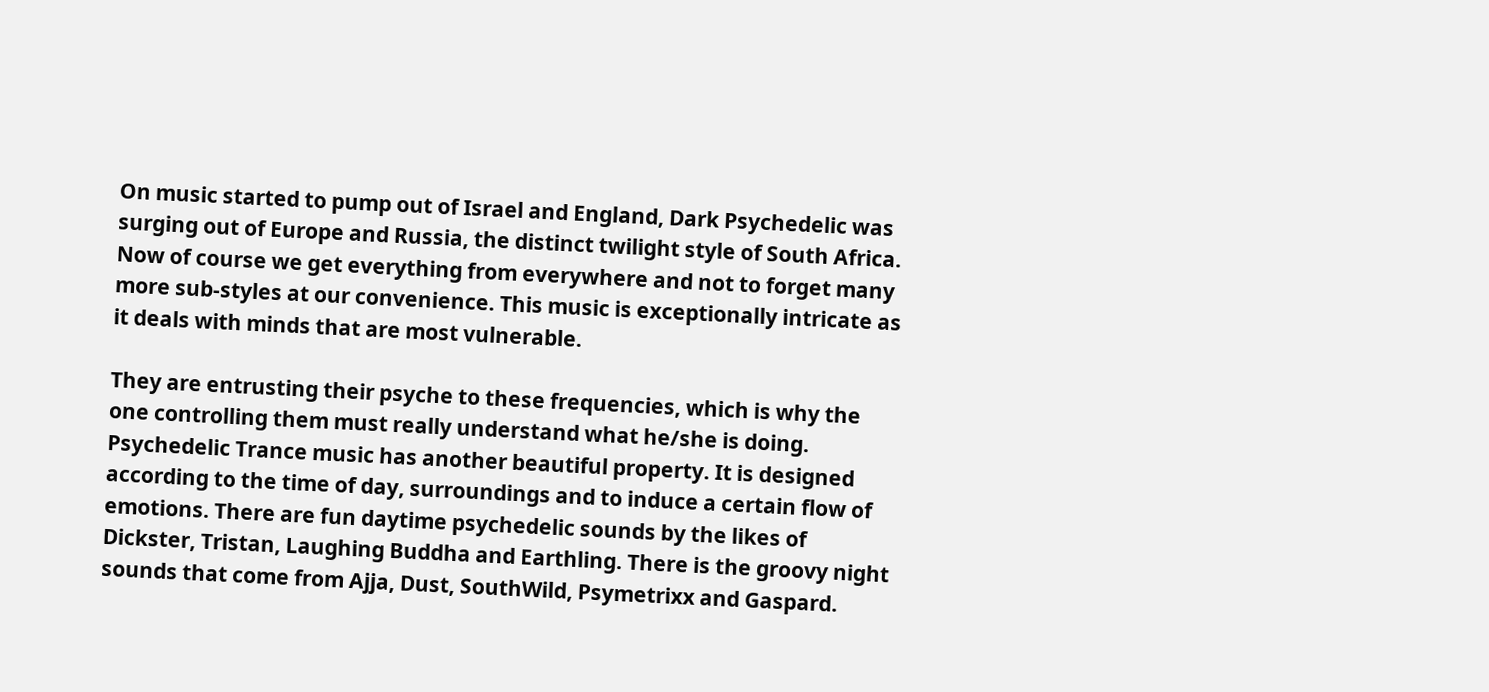On music started to pump out of Israel and England, Dark Psychedelic was surging out of Europe and Russia, the distinct twilight style of South Africa. Now of course we get everything from everywhere and not to forget many more sub-styles at our convenience. This music is exceptionally intricate as it deals with minds that are most vulnerable.

They are entrusting their psyche to these frequencies, which is why the one controlling them must really understand what he/she is doing. Psychedelic Trance music has another beautiful property. It is designed according to the time of day, surroundings and to induce a certain flow of emotions. There are fun daytime psychedelic sounds by the likes of Dickster, Tristan, Laughing Buddha and Earthling. There is the groovy night sounds that come from Ajja, Dust, SouthWild, Psymetrixx and Gaspard.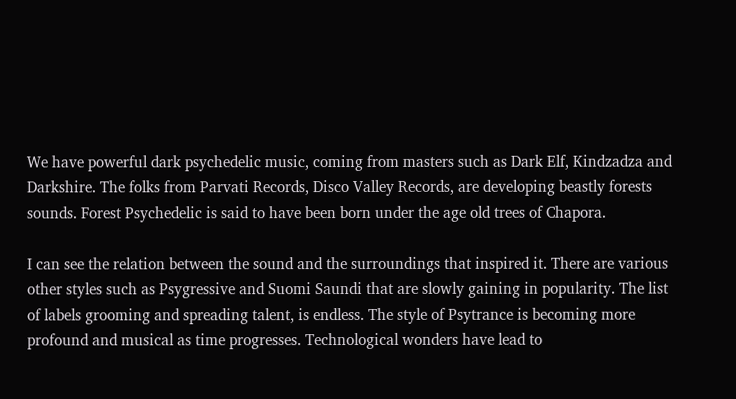We have powerful dark psychedelic music, coming from masters such as Dark Elf, Kindzadza and Darkshire. The folks from Parvati Records, Disco Valley Records, are developing beastly forests sounds. Forest Psychedelic is said to have been born under the age old trees of Chapora.

I can see the relation between the sound and the surroundings that inspired it. There are various other styles such as Psygressive and Suomi Saundi that are slowly gaining in popularity. The list of labels grooming and spreading talent, is endless. The style of Psytrance is becoming more profound and musical as time progresses. Technological wonders have lead to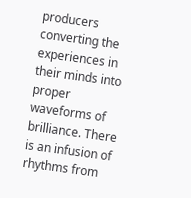producers converting the experiences in their minds into proper waveforms of brilliance. There is an infusion of rhythms from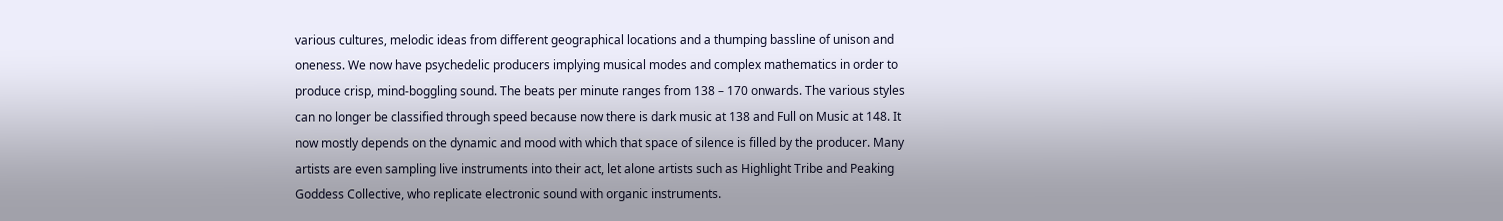various cultures, melodic ideas from different geographical locations and a thumping bassline of unison and oneness. We now have psychedelic producers implying musical modes and complex mathematics in order to produce crisp, mind-boggling sound. The beats per minute ranges from 138 – 170 onwards. The various styles can no longer be classified through speed because now there is dark music at 138 and Full on Music at 148. It now mostly depends on the dynamic and mood with which that space of silence is filled by the producer. Many artists are even sampling live instruments into their act, let alone artists such as Highlight Tribe and Peaking Goddess Collective, who replicate electronic sound with organic instruments.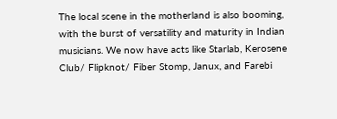The local scene in the motherland is also booming, with the burst of versatility and maturity in Indian musicians. We now have acts like Starlab, Kerosene Club/ Flipknot/ Fiber Stomp, Janux, and Farebi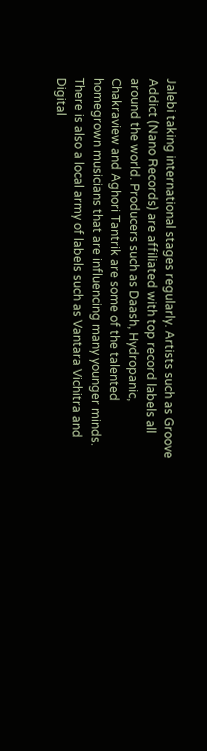Jalebi taking international stages regularly. Artists such as Groove Addict (Nano Records) are affiliated with top record labels all around the world. Producers such as Daash, Hydropanic, Chakraview and Aghori Tantrik are some of the talented homegrown musicians that are influencing many younger minds. There is also a local army of labels such as Vantara Vichitra and Digital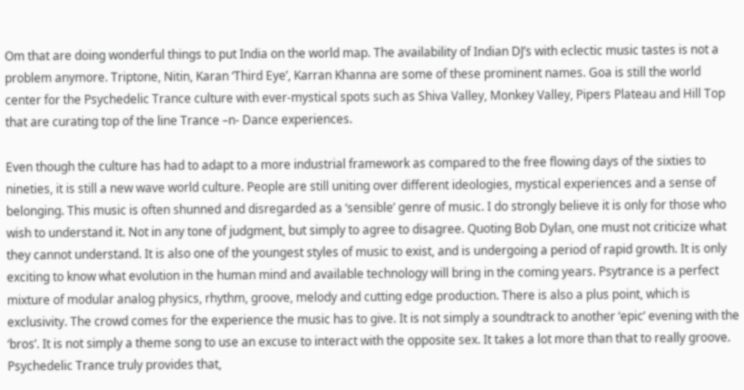Om that are doing wonderful things to put India on the world map. The availability of Indian DJ’s with eclectic music tastes is not a problem anymore. Triptone, Nitin, Karan ‘Third Eye’, Karran Khanna are some of these prominent names. Goa is still the world center for the Psychedelic Trance culture with ever-mystical spots such as Shiva Valley, Monkey Valley, Pipers Plateau and Hill Top that are curating top of the line Trance –n- Dance experiences.

Even though the culture has had to adapt to a more industrial framework as compared to the free flowing days of the sixties to nineties, it is still a new wave world culture. People are still uniting over different ideologies, mystical experiences and a sense of belonging. This music is often shunned and disregarded as a ‘sensible’ genre of music. I do strongly believe it is only for those who wish to understand it. Not in any tone of judgment, but simply to agree to disagree. Quoting Bob Dylan, one must not criticize what they cannot understand. It is also one of the youngest styles of music to exist, and is undergoing a period of rapid growth. It is only exciting to know what evolution in the human mind and available technology will bring in the coming years. Psytrance is a perfect mixture of modular analog physics, rhythm, groove, melody and cutting edge production. There is also a plus point, which is exclusivity. The crowd comes for the experience the music has to give. It is not simply a soundtrack to another ‘epic’ evening with the ‘bros’. It is not simply a theme song to use an excuse to interact with the opposite sex. It takes a lot more than that to really groove. Psychedelic Trance truly provides that,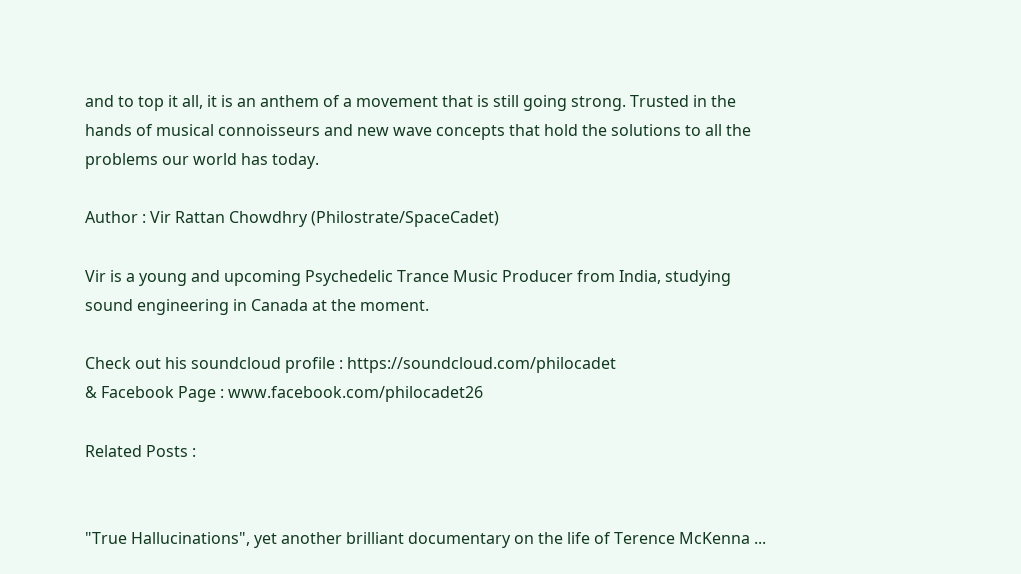and to top it all, it is an anthem of a movement that is still going strong. Trusted in the hands of musical connoisseurs and new wave concepts that hold the solutions to all the problems our world has today.

Author : Vir Rattan Chowdhry (Philostrate/SpaceCadet)

Vir is a young and upcoming Psychedelic Trance Music Producer from India, studying sound engineering in Canada at the moment.

Check out his soundcloud profile : https://soundcloud.com/philocadet
& Facebook Page : www.facebook.com/philocadet26

Related Posts :


"True Hallucinations", yet another brilliant documentary on the life of Terence McKenna ...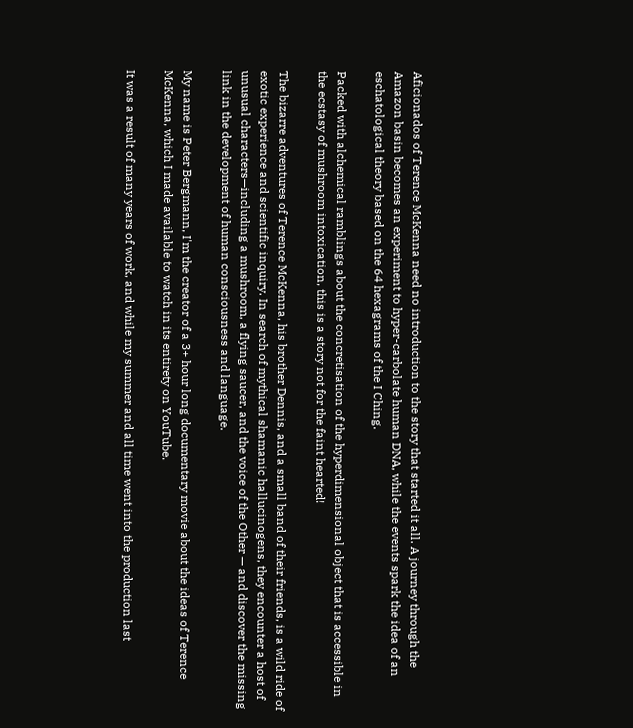Aficionados of Terence McKenna need no introduction to the story that started it all. A journey through the Amazon basin becomes an experiment to hyper-carbolate human DNA, while the events spark the idea of an eschatological theory based on the 64 hexagrams of the I Ching.

Packed with alchemical ramblings about the concretisation of the hyperdimensional object that is accessible in the ecstasy of mushroom intoxication, this is a story not for the faint hearted!

The bizarre adventures of Terence McKenna, his brother Dennis, and a small band of their friends, is a wild ride of exotic experience and scientific inquiry. In search of mythical shamanic hallucinogens, they encounter a host of unusual characters—including a mushroom, a flying saucer, and the voice of the Other — and discover the missing link in the development of human consciousness and language.

My name is Peter Bergmann, I'm the creator of a 3+ hour long documentary movie about the ideas of Terence McKenna, which I made available to watch in its entirety on YouTube.

It was a result of many years of work, and while my summer and all time went into the production last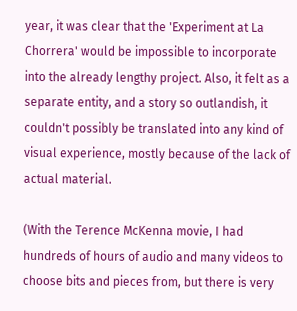year, it was clear that the 'Experiment at La Chorrera' would be impossible to incorporate into the already lengthy project. Also, it felt as a separate entity, and a story so outlandish, it couldn't possibly be translated into any kind of visual experience, mostly because of the lack of actual material.

(With the Terence McKenna movie, I had hundreds of hours of audio and many videos to choose bits and pieces from, but there is very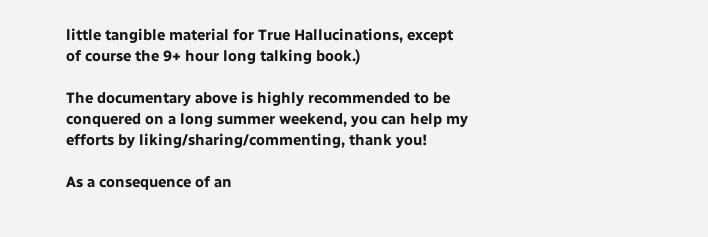little tangible material for True Hallucinations, except of course the 9+ hour long talking book.)

The documentary above is highly recommended to be conquered on a long summer weekend, you can help my efforts by liking/sharing/commenting, thank you!

As a consequence of an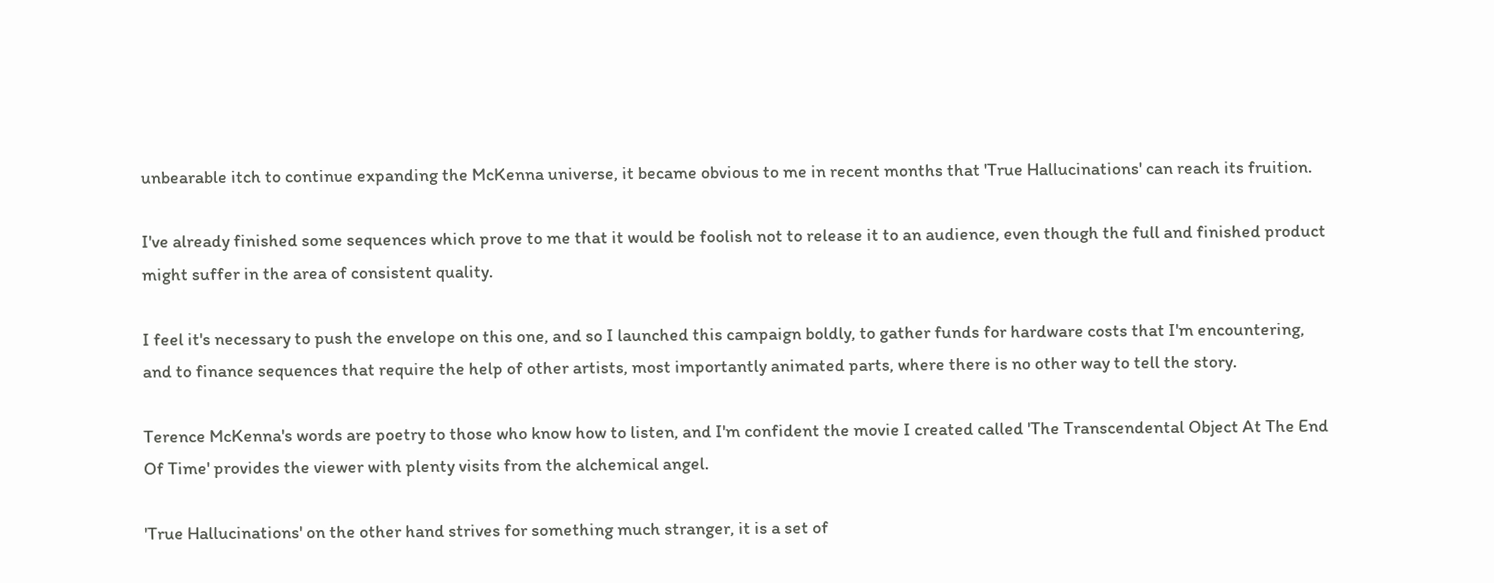unbearable itch to continue expanding the McKenna universe, it became obvious to me in recent months that 'True Hallucinations' can reach its fruition.

I've already finished some sequences which prove to me that it would be foolish not to release it to an audience, even though the full and finished product might suffer in the area of consistent quality.

I feel it's necessary to push the envelope on this one, and so I launched this campaign boldly, to gather funds for hardware costs that I'm encountering, and to finance sequences that require the help of other artists, most importantly animated parts, where there is no other way to tell the story.

Terence McKenna's words are poetry to those who know how to listen, and I'm confident the movie I created called 'The Transcendental Object At The End Of Time' provides the viewer with plenty visits from the alchemical angel.

'True Hallucinations' on the other hand strives for something much stranger, it is a set of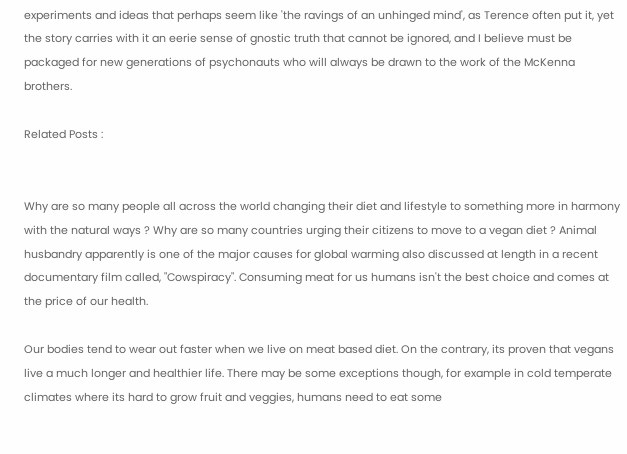experiments and ideas that perhaps seem like 'the ravings of an unhinged mind', as Terence often put it, yet the story carries with it an eerie sense of gnostic truth that cannot be ignored, and I believe must be packaged for new generations of psychonauts who will always be drawn to the work of the McKenna brothers.

Related Posts :


Why are so many people all across the world changing their diet and lifestyle to something more in harmony with the natural ways ? Why are so many countries urging their citizens to move to a vegan diet ? Animal husbandry apparently is one of the major causes for global warming also discussed at length in a recent documentary film called, "Cowspiracy". Consuming meat for us humans isn't the best choice and comes at the price of our health.

Our bodies tend to wear out faster when we live on meat based diet. On the contrary, its proven that vegans live a much longer and healthier life. There may be some exceptions though, for example in cold temperate climates where its hard to grow fruit and veggies, humans need to eat some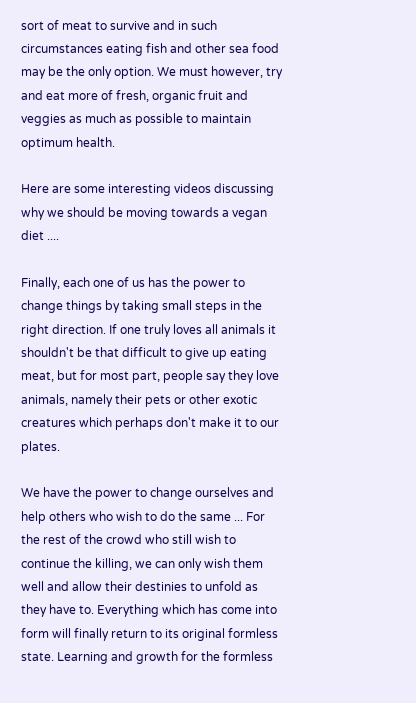sort of meat to survive and in such circumstances eating fish and other sea food may be the only option. We must however, try and eat more of fresh, organic fruit and veggies as much as possible to maintain optimum health.

Here are some interesting videos discussing why we should be moving towards a vegan diet ....

Finally, each one of us has the power to change things by taking small steps in the right direction. If one truly loves all animals it shouldn't be that difficult to give up eating meat, but for most part, people say they love animals, namely their pets or other exotic creatures which perhaps don't make it to our plates.

We have the power to change ourselves and help others who wish to do the same ... For the rest of the crowd who still wish to continue the killing, we can only wish them well and allow their destinies to unfold as they have to. Everything which has come into form will finally return to its original formless state. Learning and growth for the formless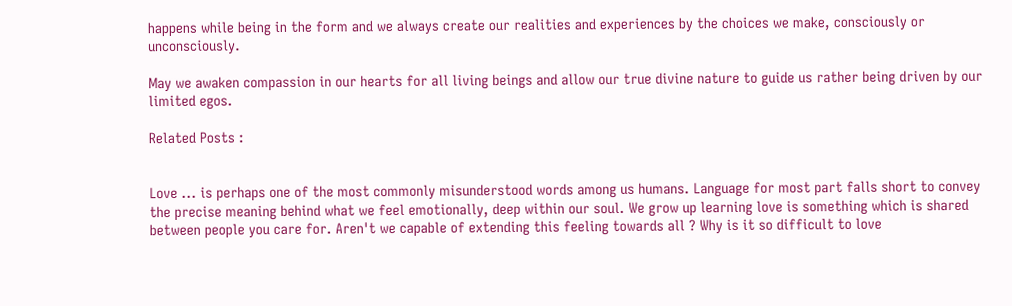happens while being in the form and we always create our realities and experiences by the choices we make, consciously or unconsciously.

May we awaken compassion in our hearts for all living beings and allow our true divine nature to guide us rather being driven by our limited egos.

Related Posts :


Love ... is perhaps one of the most commonly misunderstood words among us humans. Language for most part falls short to convey the precise meaning behind what we feel emotionally, deep within our soul. We grow up learning love is something which is shared between people you care for. Aren't we capable of extending this feeling towards all ? Why is it so difficult to love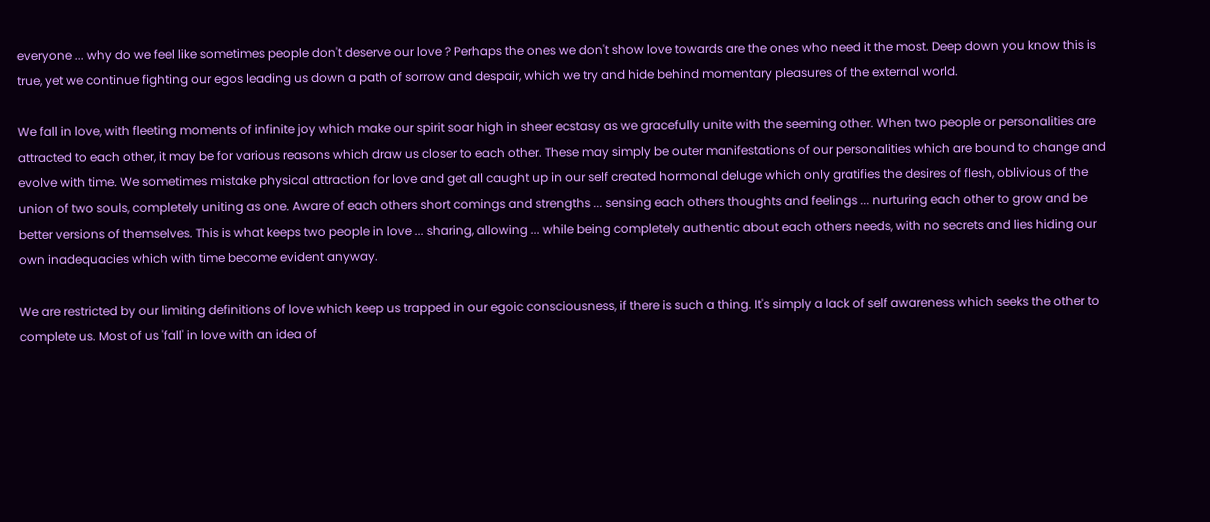everyone ... why do we feel like sometimes people don't deserve our love ? Perhaps the ones we don't show love towards are the ones who need it the most. Deep down you know this is true, yet we continue fighting our egos leading us down a path of sorrow and despair, which we try and hide behind momentary pleasures of the external world.

We fall in love, with fleeting moments of infinite joy which make our spirit soar high in sheer ecstasy as we gracefully unite with the seeming other. When two people or personalities are attracted to each other, it may be for various reasons which draw us closer to each other. These may simply be outer manifestations of our personalities which are bound to change and evolve with time. We sometimes mistake physical attraction for love and get all caught up in our self created hormonal deluge which only gratifies the desires of flesh, oblivious of the union of two souls, completely uniting as one. Aware of each others short comings and strengths ... sensing each others thoughts and feelings ... nurturing each other to grow and be better versions of themselves. This is what keeps two people in love ... sharing, allowing ... while being completely authentic about each others needs, with no secrets and lies hiding our own inadequacies which with time become evident anyway.

We are restricted by our limiting definitions of love which keep us trapped in our egoic consciousness, if there is such a thing. It's simply a lack of self awareness which seeks the other to complete us. Most of us 'fall' in love with an idea of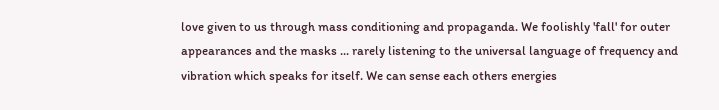love given to us through mass conditioning and propaganda. We foolishly 'fall' for outer appearances and the masks ... rarely listening to the universal language of frequency and vibration which speaks for itself. We can sense each others energies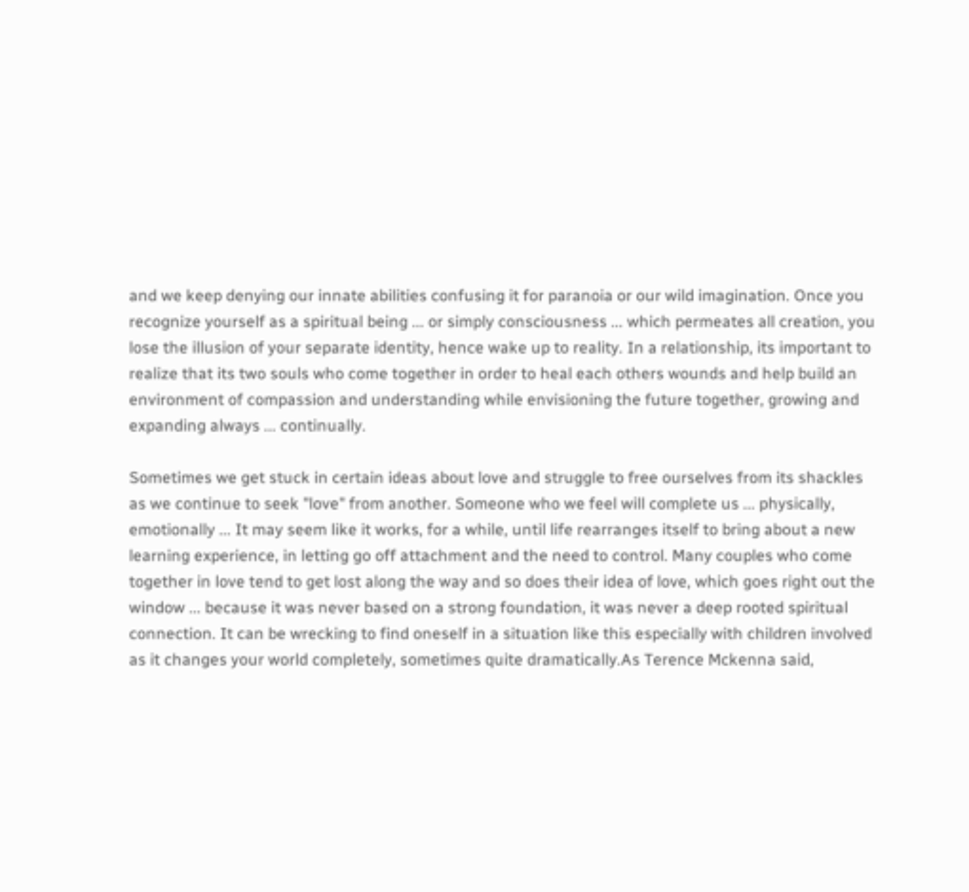and we keep denying our innate abilities confusing it for paranoia or our wild imagination. Once you recognize yourself as a spiritual being ... or simply consciousness ... which permeates all creation, you lose the illusion of your separate identity, hence wake up to reality. In a relationship, its important to realize that its two souls who come together in order to heal each others wounds and help build an environment of compassion and understanding while envisioning the future together, growing and expanding always ... continually.

Sometimes we get stuck in certain ideas about love and struggle to free ourselves from its shackles as we continue to seek "love" from another. Someone who we feel will complete us ... physically, emotionally ... It may seem like it works, for a while, until life rearranges itself to bring about a new learning experience, in letting go off attachment and the need to control. Many couples who come together in love tend to get lost along the way and so does their idea of love, which goes right out the window ... because it was never based on a strong foundation, it was never a deep rooted spiritual connection. It can be wrecking to find oneself in a situation like this especially with children involved as it changes your world completely, sometimes quite dramatically.As Terence Mckenna said,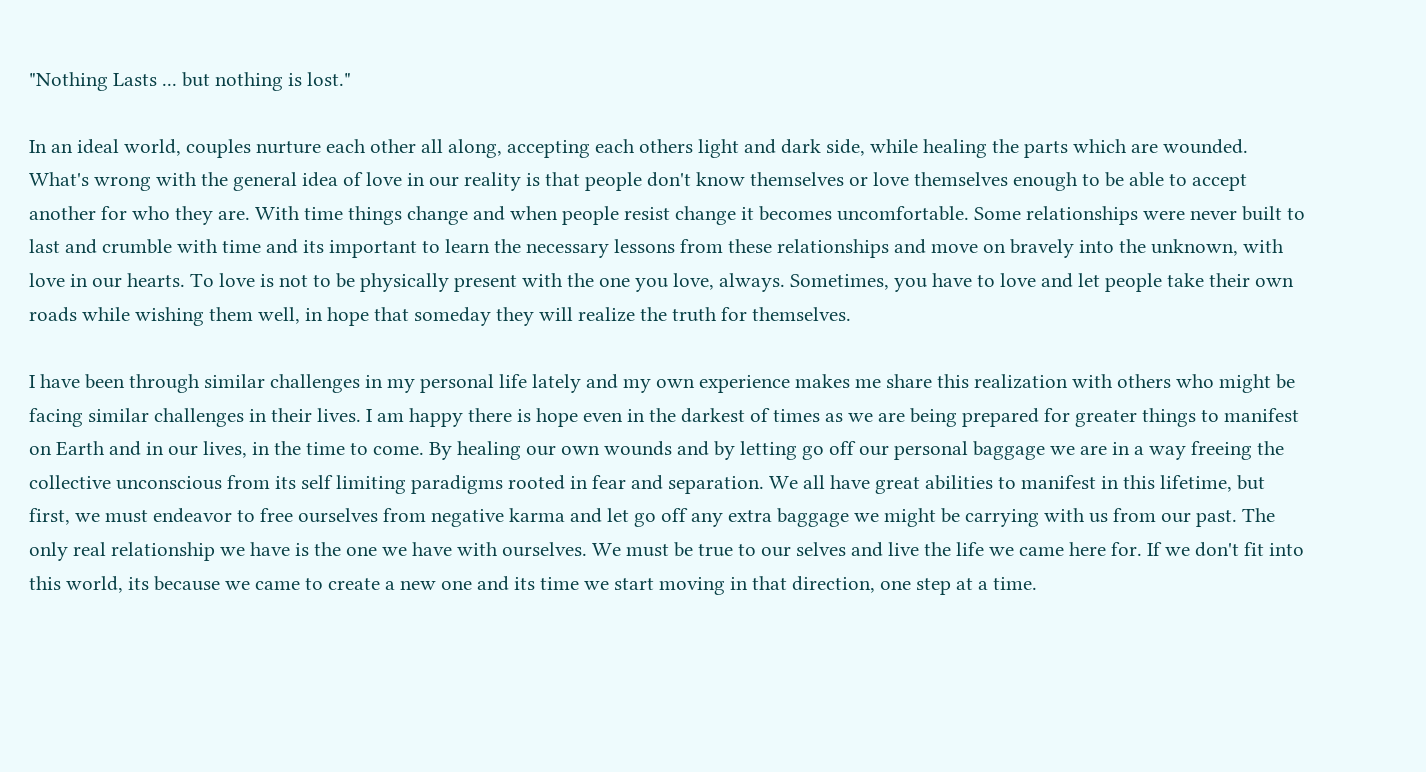"Nothing Lasts ... but nothing is lost."

In an ideal world, couples nurture each other all along, accepting each others light and dark side, while healing the parts which are wounded. What's wrong with the general idea of love in our reality is that people don't know themselves or love themselves enough to be able to accept another for who they are. With time things change and when people resist change it becomes uncomfortable. Some relationships were never built to last and crumble with time and its important to learn the necessary lessons from these relationships and move on bravely into the unknown, with love in our hearts. To love is not to be physically present with the one you love, always. Sometimes, you have to love and let people take their own roads while wishing them well, in hope that someday they will realize the truth for themselves.

I have been through similar challenges in my personal life lately and my own experience makes me share this realization with others who might be facing similar challenges in their lives. I am happy there is hope even in the darkest of times as we are being prepared for greater things to manifest on Earth and in our lives, in the time to come. By healing our own wounds and by letting go off our personal baggage we are in a way freeing the collective unconscious from its self limiting paradigms rooted in fear and separation. We all have great abilities to manifest in this lifetime, but first, we must endeavor to free ourselves from negative karma and let go off any extra baggage we might be carrying with us from our past. The only real relationship we have is the one we have with ourselves. We must be true to our selves and live the life we came here for. If we don't fit into this world, its because we came to create a new one and its time we start moving in that direction, one step at a time.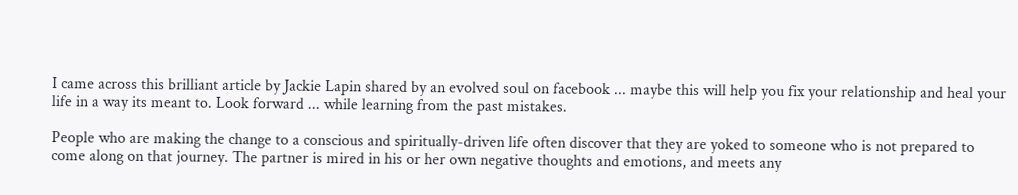I came across this brilliant article by Jackie Lapin shared by an evolved soul on facebook ... maybe this will help you fix your relationship and heal your life in a way its meant to. Look forward ... while learning from the past mistakes.

People who are making the change to a conscious and spiritually-driven life often discover that they are yoked to someone who is not prepared to come along on that journey. The partner is mired in his or her own negative thoughts and emotions, and meets any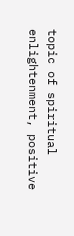topic of spiritual enlightenment, positive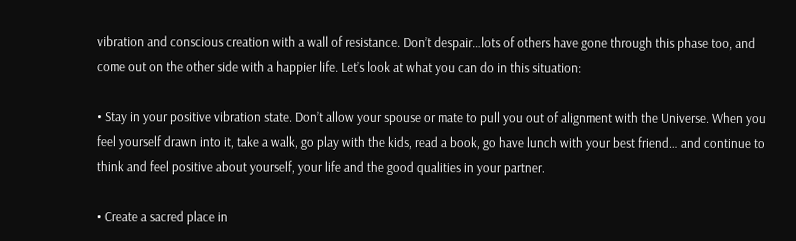vibration and conscious creation with a wall of resistance. Don’t despair…lots of others have gone through this phase too, and come out on the other side with a happier life. Let’s look at what you can do in this situation:

• Stay in your positive vibration state. Don’t allow your spouse or mate to pull you out of alignment with the Universe. When you feel yourself drawn into it, take a walk, go play with the kids, read a book, go have lunch with your best friend… and continue to think and feel positive about yourself, your life and the good qualities in your partner.

• Create a sacred place in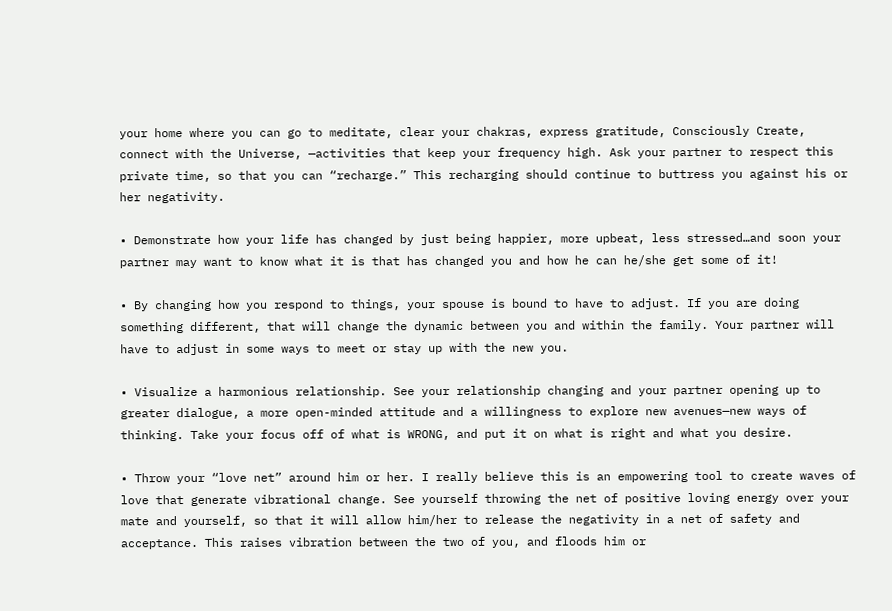your home where you can go to meditate, clear your chakras, express gratitude, Consciously Create, connect with the Universe, —activities that keep your frequency high. Ask your partner to respect this private time, so that you can “recharge.” This recharging should continue to buttress you against his or her negativity.

• Demonstrate how your life has changed by just being happier, more upbeat, less stressed…and soon your partner may want to know what it is that has changed you and how he can he/she get some of it!

• By changing how you respond to things, your spouse is bound to have to adjust. If you are doing something different, that will change the dynamic between you and within the family. Your partner will have to adjust in some ways to meet or stay up with the new you.

• Visualize a harmonious relationship. See your relationship changing and your partner opening up to greater dialogue, a more open-minded attitude and a willingness to explore new avenues—new ways of thinking. Take your focus off of what is WRONG, and put it on what is right and what you desire.

• Throw your “love net” around him or her. I really believe this is an empowering tool to create waves of love that generate vibrational change. See yourself throwing the net of positive loving energy over your mate and yourself, so that it will allow him/her to release the negativity in a net of safety and acceptance. This raises vibration between the two of you, and floods him or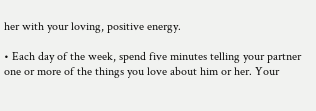her with your loving, positive energy.

• Each day of the week, spend five minutes telling your partner one or more of the things you love about him or her. Your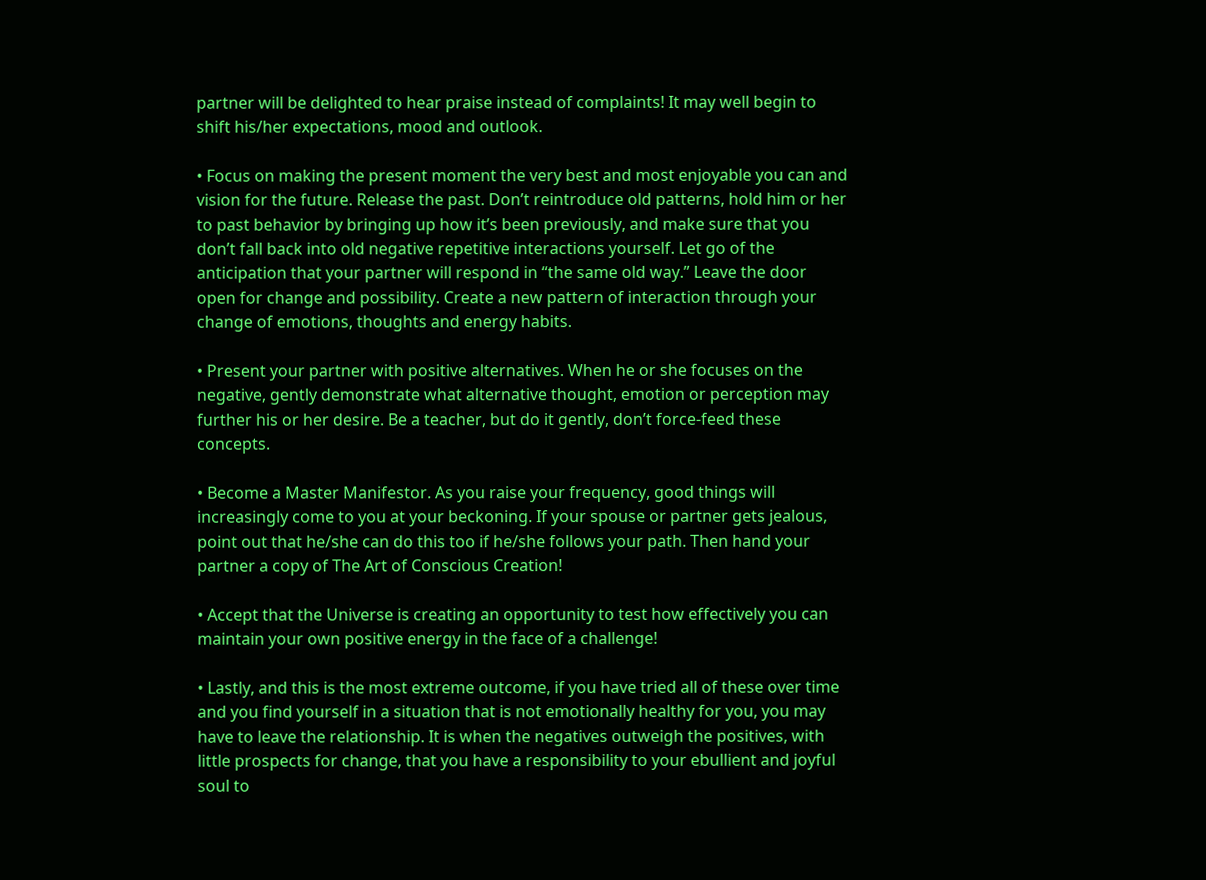partner will be delighted to hear praise instead of complaints! It may well begin to shift his/her expectations, mood and outlook.

• Focus on making the present moment the very best and most enjoyable you can and vision for the future. Release the past. Don’t reintroduce old patterns, hold him or her to past behavior by bringing up how it’s been previously, and make sure that you don’t fall back into old negative repetitive interactions yourself. Let go of the anticipation that your partner will respond in “the same old way.” Leave the door open for change and possibility. Create a new pattern of interaction through your change of emotions, thoughts and energy habits.

• Present your partner with positive alternatives. When he or she focuses on the negative, gently demonstrate what alternative thought, emotion or perception may further his or her desire. Be a teacher, but do it gently, don’t force-feed these concepts.

• Become a Master Manifestor. As you raise your frequency, good things will increasingly come to you at your beckoning. If your spouse or partner gets jealous, point out that he/she can do this too if he/she follows your path. Then hand your partner a copy of The Art of Conscious Creation!

• Accept that the Universe is creating an opportunity to test how effectively you can maintain your own positive energy in the face of a challenge!

• Lastly, and this is the most extreme outcome, if you have tried all of these over time and you find yourself in a situation that is not emotionally healthy for you, you may have to leave the relationship. It is when the negatives outweigh the positives, with little prospects for change, that you have a responsibility to your ebullient and joyful soul to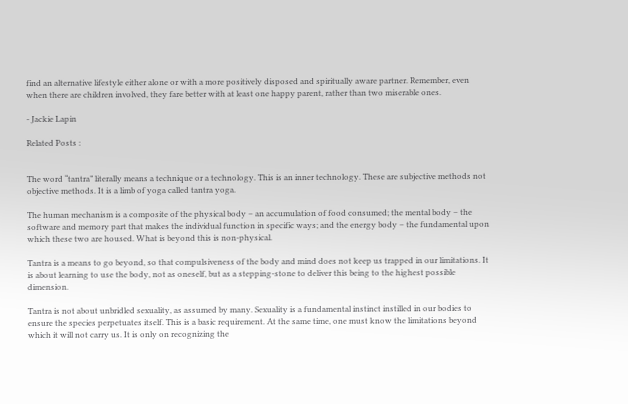find an alternative lifestyle either alone or with a more positively disposed and spiritually aware partner. Remember, even when there are children involved, they fare better with at least one happy parent, rather than two miserable ones.

- Jackie Lapin

Related Posts :


The word “tantra” literally means a technique or a technology. This is an inner technology. These are subjective methods not objective methods. It is a limb of yoga called tantra yoga.

The human mechanism is a composite of the physical body – an accumulation of food consumed; the mental body – the software and memory part that makes the individual function in specific ways; and the energy body – the fundamental upon which these two are housed. What is beyond this is non-physical.

Tantra is a means to go beyond, so that compulsiveness of the body and mind does not keep us trapped in our limitations. It is about learning to use the body, not as oneself, but as a stepping-stone to deliver this being to the highest possible dimension.

Tantra is not about unbridled sexuality, as assumed by many. Sexuality is a fundamental instinct instilled in our bodies to ensure the species perpetuates itself. This is a basic requirement. At the same time, one must know the limitations beyond which it will not carry us. It is only on recognizing the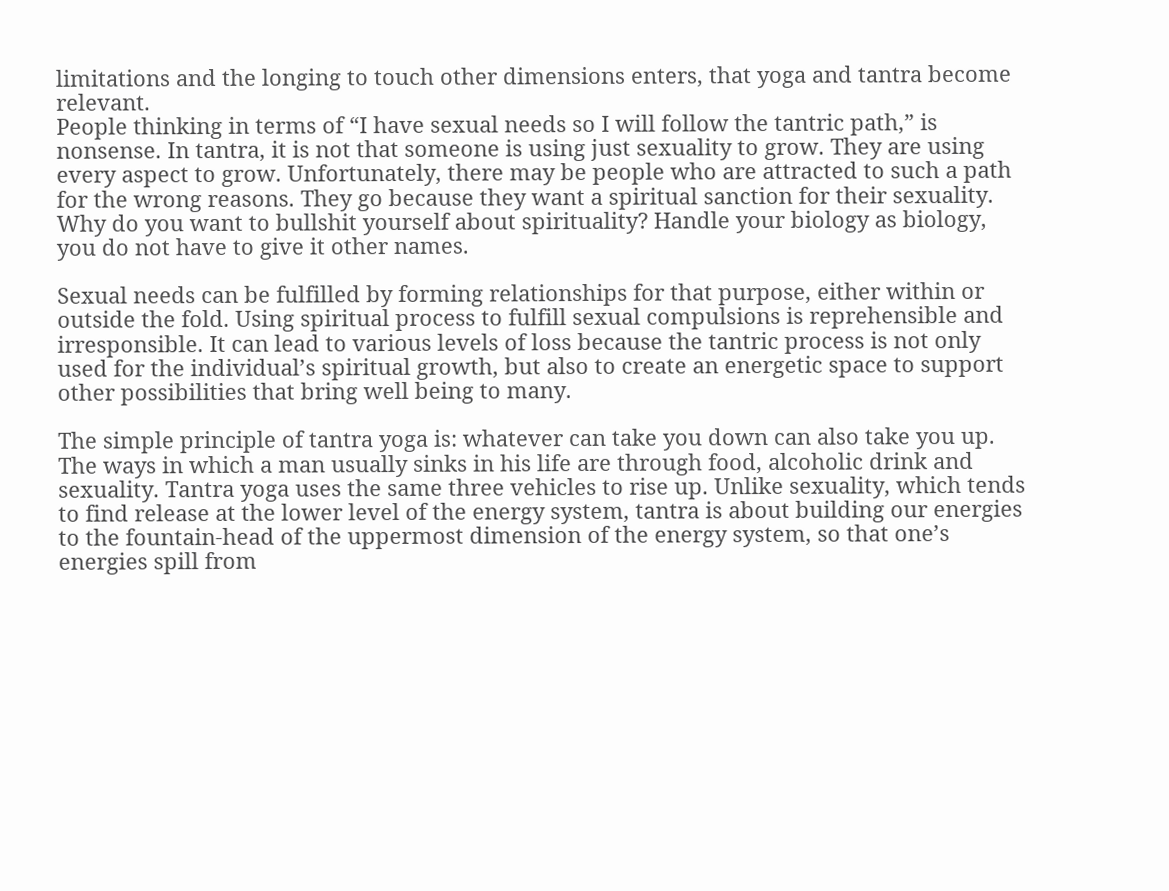limitations and the longing to touch other dimensions enters, that yoga and tantra become relevant.
People thinking in terms of “I have sexual needs so I will follow the tantric path,” is nonsense. In tantra, it is not that someone is using just sexuality to grow. They are using every aspect to grow. Unfortunately, there may be people who are attracted to such a path for the wrong reasons. They go because they want a spiritual sanction for their sexuality. Why do you want to bullshit yourself about spirituality? Handle your biology as biology, you do not have to give it other names.

Sexual needs can be fulfilled by forming relationships for that purpose, either within or outside the fold. Using spiritual process to fulfill sexual compulsions is reprehensible and irresponsible. It can lead to various levels of loss because the tantric process is not only used for the individual’s spiritual growth, but also to create an energetic space to support other possibilities that bring well being to many.

The simple principle of tantra yoga is: whatever can take you down can also take you up. The ways in which a man usually sinks in his life are through food, alcoholic drink and sexuality. Tantra yoga uses the same three vehicles to rise up. Unlike sexuality, which tends to find release at the lower level of the energy system, tantra is about building our energies to the fountain-head of the uppermost dimension of the energy system, so that one’s energies spill from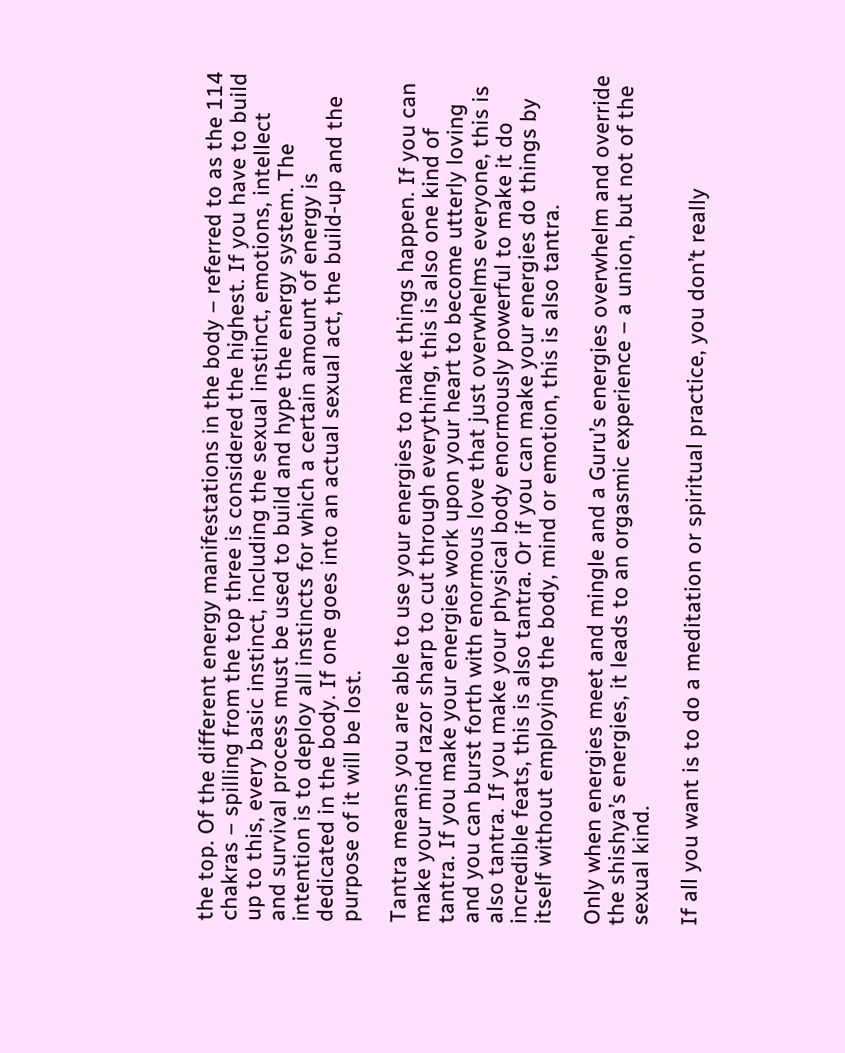the top. Of the different energy manifestations in the body – referred to as the 114 chakras – spilling from the top three is considered the highest. If you have to build up to this, every basic instinct, including the sexual instinct, emotions, intellect and survival process must be used to build and hype the energy system. The intention is to deploy all instincts for which a certain amount of energy is dedicated in the body. If one goes into an actual sexual act, the build-up and the purpose of it will be lost.

Tantra means you are able to use your energies to make things happen. If you can make your mind razor sharp to cut through everything, this is also one kind of tantra. If you make your energies work upon your heart to become utterly loving and you can burst forth with enormous love that just overwhelms everyone, this is also tantra. If you make your physical body enormously powerful to make it do incredible feats, this is also tantra. Or if you can make your energies do things by itself without employing the body, mind or emotion, this is also tantra.

Only when energies meet and mingle and a Guru’s energies overwhelm and override the shishya’s energies, it leads to an orgasmic experience – a union, but not of the sexual kind.

If all you want is to do a meditation or spiritual practice, you don’t really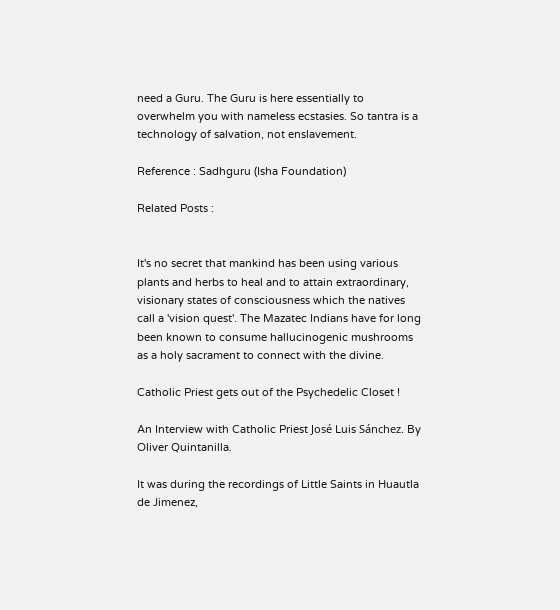need a Guru. The Guru is here essentially to overwhelm you with nameless ecstasies. So tantra is a technology of salvation, not enslavement.

Reference : Sadhguru (Isha Foundation)

Related Posts :


It's no secret that mankind has been using various plants and herbs to heal and to attain extraordinary, visionary states of consciousness which the natives call a 'vision quest'. The Mazatec Indians have for long been known to consume hallucinogenic mushrooms as a holy sacrament to connect with the divine.

Catholic Priest gets out of the Psychedelic Closet !

An Interview with Catholic Priest José Luis Sánchez. By Oliver Quintanilla.

It was during the recordings of Little Saints in Huautla de Jimenez,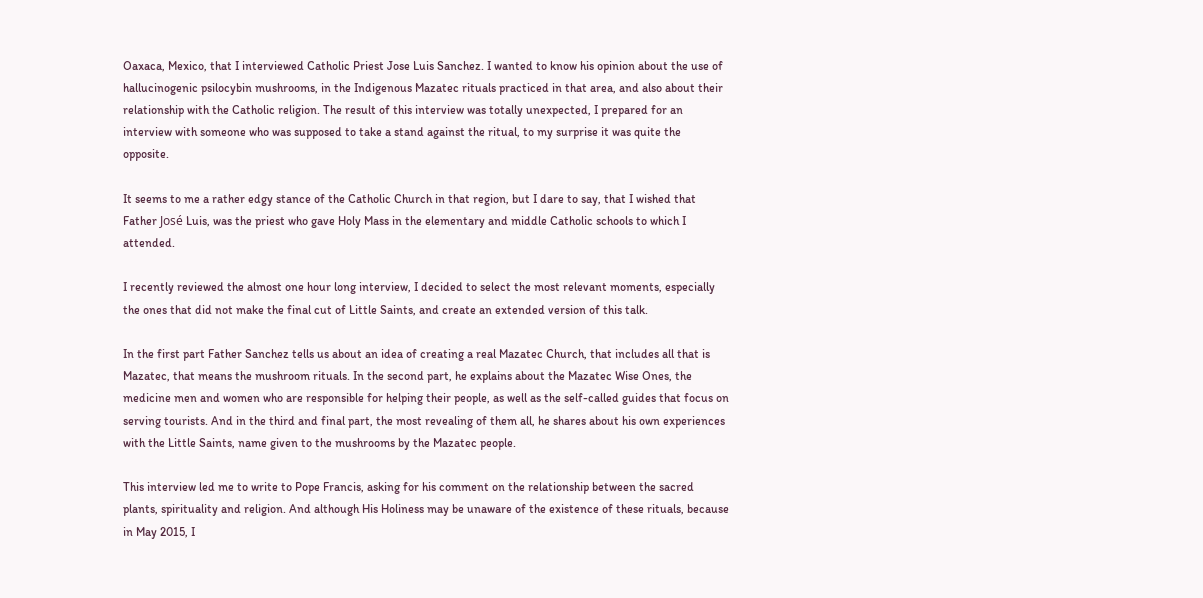Oaxaca, Mexico, that I interviewed Catholic Priest Jose Luis Sanchez. I wanted to know his opinion about the use of hallucinogenic psilocybin mushrooms, in the Indigenous Mazatec rituals practiced in that area, and also about their relationship with the Catholic religion. The result of this interview was totally unexpected, I prepared for an interview with someone who was supposed to take a stand against the ritual, to my surprise it was quite the opposite.

It seems to me a rather edgy stance of the Catholic Church in that region, but I dare to say, that I wished that Father José Luis, was the priest who gave Holy Mass in the elementary and middle Catholic schools to which I attended.

I recently reviewed the almost one hour long interview, I decided to select the most relevant moments, especially the ones that did not make the final cut of Little Saints, and create an extended version of this talk.

In the first part Father Sanchez tells us about an idea of creating a real Mazatec Church, that includes all that is Mazatec, that means the mushroom rituals. In the second part, he explains about the Mazatec Wise Ones, the medicine men and women who are responsible for helping their people, as well as the self-called guides that focus on serving tourists. And in the third and final part, the most revealing of them all, he shares about his own experiences with the Little Saints, name given to the mushrooms by the Mazatec people.

This interview led me to write to Pope Francis, asking for his comment on the relationship between the sacred plants, spirituality and religion. And although His Holiness may be unaware of the existence of these rituals, because in May 2015, I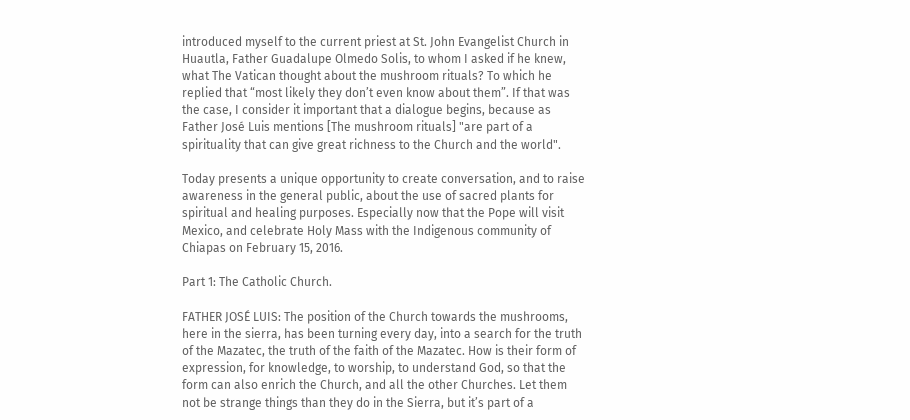introduced myself to the current priest at St. John Evangelist Church in Huautla, Father Guadalupe Olmedo Solis, to whom I asked if he knew, what The Vatican thought about the mushroom rituals? To which he replied that “most likely they don’t even know about them”. If that was the case, I consider it important that a dialogue begins, because as Father José Luis mentions [The mushroom rituals] "are part of a spirituality that can give great richness to the Church and the world".

Today presents a unique opportunity to create conversation, and to raise awareness in the general public, about the use of sacred plants for spiritual and healing purposes. Especially now that the Pope will visit Mexico, and celebrate Holy Mass with the Indigenous community of Chiapas on February 15, 2016.

Part 1: The Catholic Church.

FATHER JOSÉ LUIS: The position of the Church towards the mushrooms, here in the sierra, has been turning every day, into a search for the truth of the Mazatec, the truth of the faith of the Mazatec. How is their form of expression, for knowledge, to worship, to understand God, so that the form can also enrich the Church, and all the other Churches. Let them not be strange things than they do in the Sierra, but it’s part of a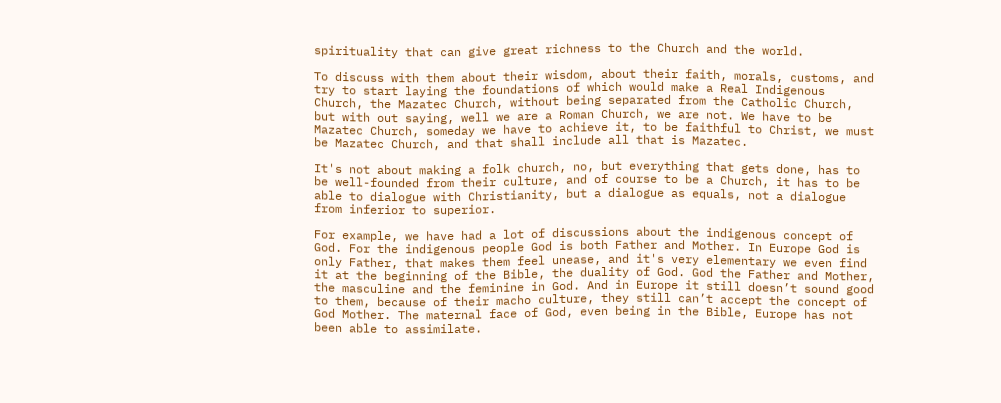spirituality that can give great richness to the Church and the world.

To discuss with them about their wisdom, about their faith, morals, customs, and try to start laying the foundations of which would make a Real Indigenous Church, the Mazatec Church, without being separated from the Catholic Church, but with out saying, well we are a Roman Church, we are not. We have to be Mazatec Church, someday we have to achieve it, to be faithful to Christ, we must be Mazatec Church, and that shall include all that is Mazatec.

It's not about making a folk church, no, but everything that gets done, has to be well-founded from their culture, and of course to be a Church, it has to be able to dialogue with Christianity, but a dialogue as equals, not a dialogue from inferior to superior.

For example, we have had a lot of discussions about the indigenous concept of God. For the indigenous people God is both Father and Mother. In Europe God is only Father, that makes them feel unease, and it's very elementary we even find it at the beginning of the Bible, the duality of God. God the Father and Mother, the masculine and the feminine in God. And in Europe it still doesn’t sound good to them, because of their macho culture, they still can’t accept the concept of God Mother. The maternal face of God, even being in the Bible, Europe has not been able to assimilate.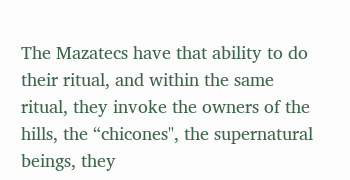The Mazatecs have that ability to do their ritual, and within the same ritual, they invoke the owners of the hills, the “chicones", the supernatural beings, they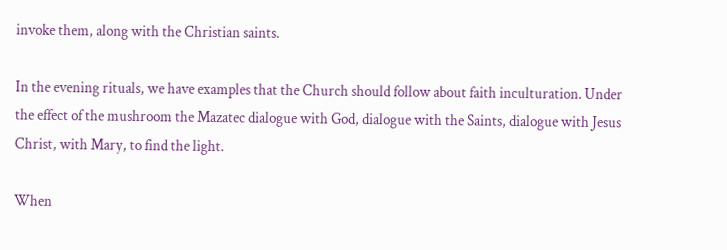invoke them, along with the Christian saints.

In the evening rituals, we have examples that the Church should follow about faith inculturation. Under the effect of the mushroom the Mazatec dialogue with God, dialogue with the Saints, dialogue with Jesus Christ, with Mary, to find the light.

When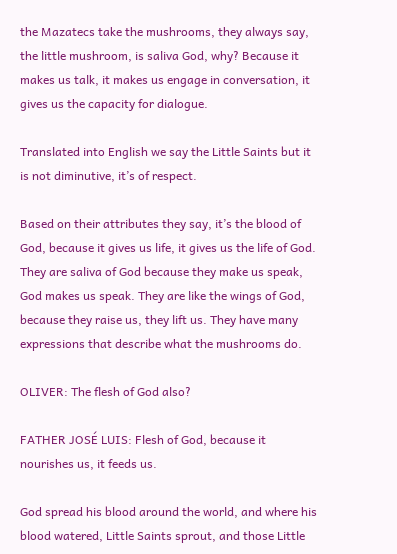the Mazatecs take the mushrooms, they always say, the little mushroom, is saliva God, why? Because it makes us talk, it makes us engage in conversation, it gives us the capacity for dialogue.

Translated into English we say the Little Saints but it is not diminutive, it’s of respect.

Based on their attributes they say, it’s the blood of God, because it gives us life, it gives us the life of God. They are saliva of God because they make us speak, God makes us speak. They are like the wings of God, because they raise us, they lift us. They have many expressions that describe what the mushrooms do.

OLIVER: The flesh of God also?

FATHER JOSÉ LUIS: Flesh of God, because it nourishes us, it feeds us.

God spread his blood around the world, and where his blood watered, Little Saints sprout, and those Little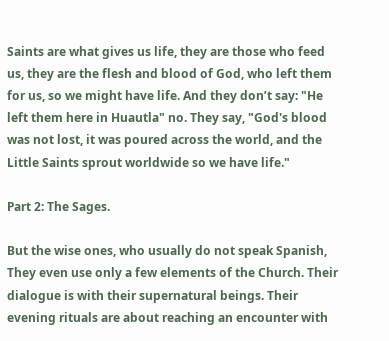Saints are what gives us life, they are those who feed us, they are the flesh and blood of God, who left them for us, so we might have life. And they don’t say: "He left them here in Huautla" no. They say, "God's blood was not lost, it was poured across the world, and the Little Saints sprout worldwide so we have life."

Part 2: The Sages.

But the wise ones, who usually do not speak Spanish, They even use only a few elements of the Church. Their dialogue is with their supernatural beings. Their evening rituals are about reaching an encounter with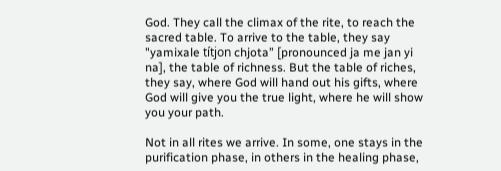God. They call the climax of the rite, to reach the sacred table. To arrive to the table, they say "yamixale títjon chjota” [pronounced ja me jan yi na], the table of richness. But the table of riches, they say, where God will hand out his gifts, where God will give you the true light, where he will show you your path.

Not in all rites we arrive. In some, one stays in the purification phase, in others in the healing phase,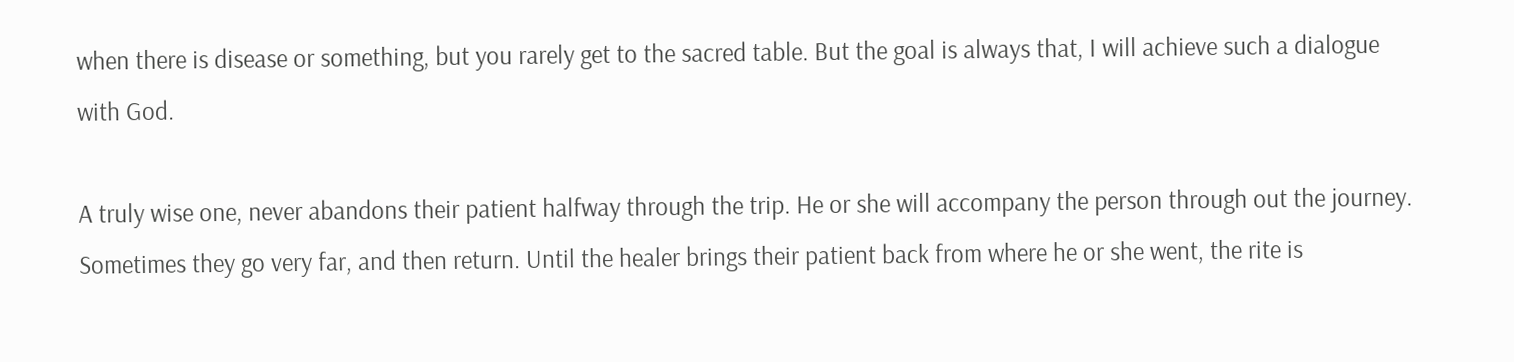when there is disease or something, but you rarely get to the sacred table. But the goal is always that, I will achieve such a dialogue with God.

A truly wise one, never abandons their patient halfway through the trip. He or she will accompany the person through out the journey. Sometimes they go very far, and then return. Until the healer brings their patient back from where he or she went, the rite is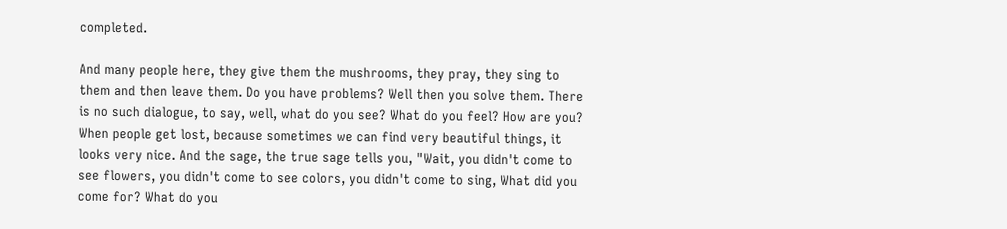completed.

And many people here, they give them the mushrooms, they pray, they sing to them and then leave them. Do you have problems? Well then you solve them. There is no such dialogue, to say, well, what do you see? What do you feel? How are you? When people get lost, because sometimes we can find very beautiful things, it looks very nice. And the sage, the true sage tells you, "Wait, you didn't come to see flowers, you didn't come to see colors, you didn't come to sing, What did you come for? What do you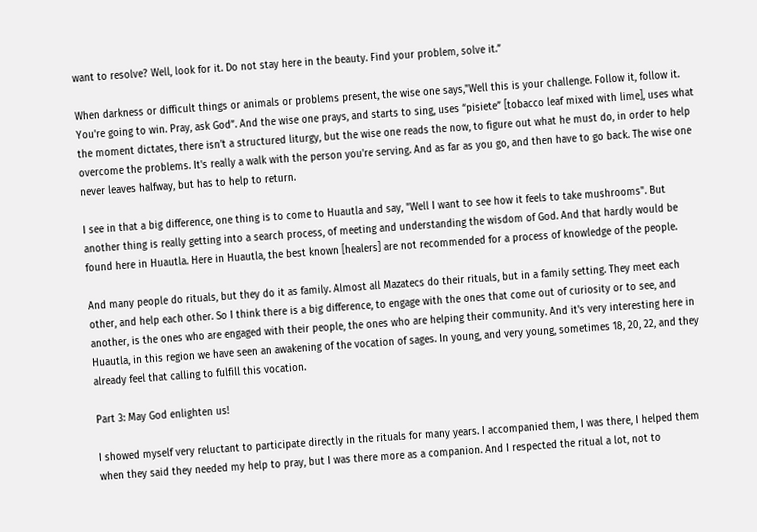want to resolve? Well, look for it. Do not stay here in the beauty. Find your problem, solve it.”

When darkness or difficult things or animals or problems present, the wise one says,"Well this is your challenge. Follow it, follow it. You're going to win. Pray, ask God”. And the wise one prays, and starts to sing, uses “pisiete” [tobacco leaf mixed with lime], uses what the moment dictates, there isn’t a structured liturgy, but the wise one reads the now, to figure out what he must do, in order to help overcome the problems. It's really a walk with the person you're serving. And as far as you go, and then have to go back. The wise one never leaves halfway, but has to help to return.

I see in that a big difference, one thing is to come to Huautla and say, "Well I want to see how it feels to take mushrooms". But another thing is really getting into a search process, of meeting and understanding the wisdom of God. And that hardly would be found here in Huautla. Here in Huautla, the best known [healers] are not recommended for a process of knowledge of the people.

And many people do rituals, but they do it as family. Almost all Mazatecs do their rituals, but in a family setting. They meet each other, and help each other. So I think there is a big difference, to engage with the ones that come out of curiosity or to see, and another, is the ones who are engaged with their people, the ones who are helping their community. And it's very interesting here in Huautla, in this region we have seen an awakening of the vocation of sages. In young, and very young, sometimes 18, 20, 22, and they already feel that calling to fulfill this vocation.

Part 3: May God enlighten us!

I showed myself very reluctant to participate directly in the rituals for many years. I accompanied them, I was there, I helped them when they said they needed my help to pray, but I was there more as a companion. And I respected the ritual a lot, not to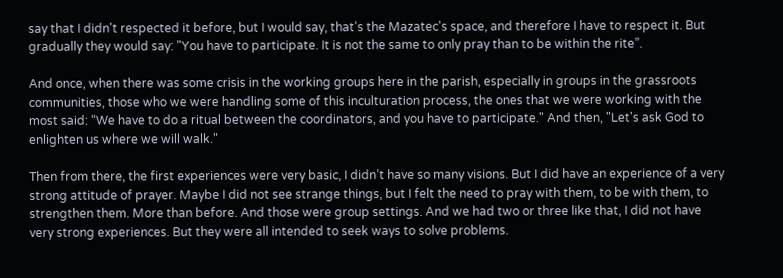say that I didn't respected it before, but I would say, that's the Mazatec's space, and therefore I have to respect it. But gradually they would say: "You have to participate. It is not the same to only pray than to be within the rite”.

And once, when there was some crisis in the working groups here in the parish, especially in groups in the grassroots communities, those who we were handling some of this inculturation process, the ones that we were working with the most said: “We have to do a ritual between the coordinators, and you have to participate." And then, "Let's ask God to enlighten us where we will walk."

Then from there, the first experiences were very basic, I didn’t have so many visions. But I did have an experience of a very strong attitude of prayer. Maybe I did not see strange things, but I felt the need to pray with them, to be with them, to strengthen them. More than before. And those were group settings. And we had two or three like that, I did not have very strong experiences. But they were all intended to seek ways to solve problems.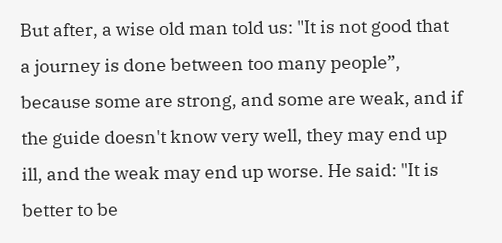But after, a wise old man told us: "It is not good that a journey is done between too many people”, because some are strong, and some are weak, and if the guide doesn't know very well, they may end up ill, and the weak may end up worse. He said: "It is better to be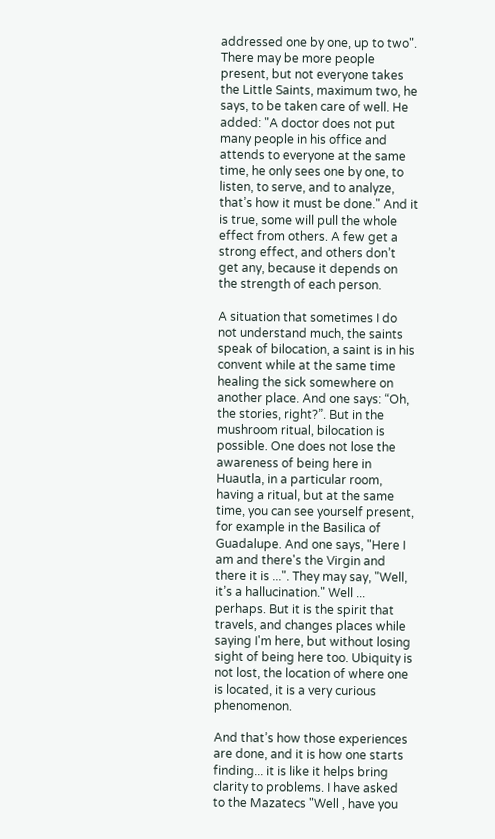addressed one by one, up to two". There may be more people present, but not everyone takes the Little Saints, maximum two, he says, to be taken care of well. He added: "A doctor does not put many people in his office and attends to everyone at the same time, he only sees one by one, to listen, to serve, and to analyze, that’s how it must be done." And it is true, some will pull the whole effect from others. A few get a strong effect, and others don’t get any, because it depends on the strength of each person.

A situation that sometimes I do not understand much, the saints speak of bilocation, a saint is in his convent while at the same time healing the sick somewhere on another place. And one says: “Oh, the stories, right?”. But in the mushroom ritual, bilocation is possible. One does not lose the awareness of being here in Huautla, in a particular room, having a ritual, but at the same time, you can see yourself present, for example in the Basilica of Guadalupe. And one says, "Here I am and there's the Virgin and there it is ...". They may say, "Well, it’s a hallucination." Well ... perhaps. But it is the spirit that travels, and changes places while saying I'm here, but without losing sight of being here too. Ubiquity is not lost, the location of where one is located, it is a very curious phenomenon.

And that’s how those experiences are done, and it is how one starts finding... it is like it helps bring clarity to problems. I have asked to the Mazatecs "Well , have you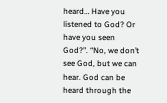heard… Have you listened to God? Or have you seen God?". “No, we don’t see God, but we can hear. God can be heard through the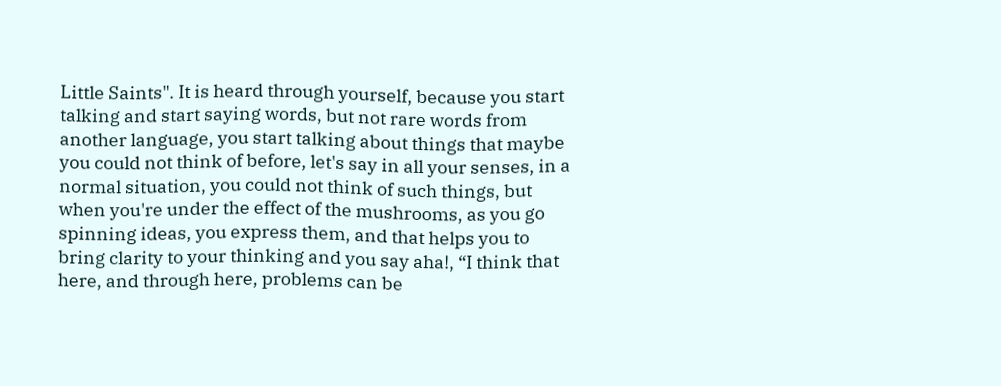Little Saints". It is heard through yourself, because you start talking and start saying words, but not rare words from another language, you start talking about things that maybe you could not think of before, let's say in all your senses, in a normal situation, you could not think of such things, but when you're under the effect of the mushrooms, as you go spinning ideas, you express them, and that helps you to bring clarity to your thinking and you say aha!, “I think that here, and through here, problems can be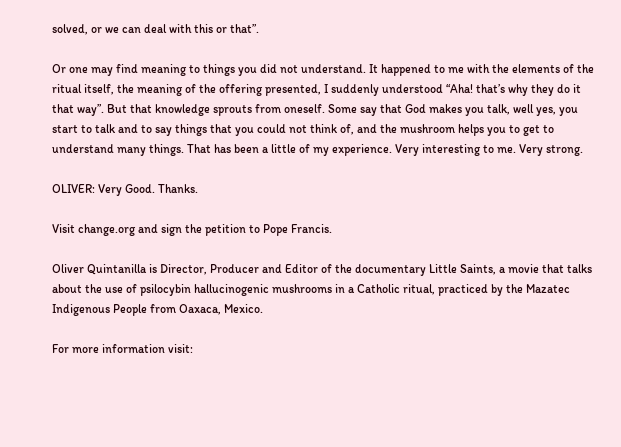solved, or we can deal with this or that”.

Or one may find meaning to things you did not understand. It happened to me with the elements of the ritual itself, the meaning of the offering presented, I suddenly understood “Aha! that’s why they do it that way”. But that knowledge sprouts from oneself. Some say that God makes you talk, well yes, you start to talk and to say things that you could not think of, and the mushroom helps you to get to understand many things. That has been a little of my experience. Very interesting to me. Very strong.

OLIVER: Very Good. Thanks.

Visit change.org and sign the petition to Pope Francis.

Oliver Quintanilla is Director, Producer and Editor of the documentary Little Saints, a movie that talks about the use of psilocybin hallucinogenic mushrooms in a Catholic ritual, practiced by the Mazatec Indigenous People from Oaxaca, Mexico.

For more information visit: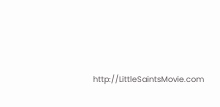http://LittleSaintsMovie.com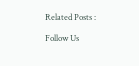Related Posts :

Follow Us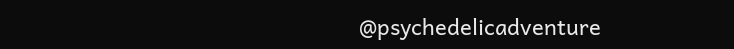@psychedelicadventure